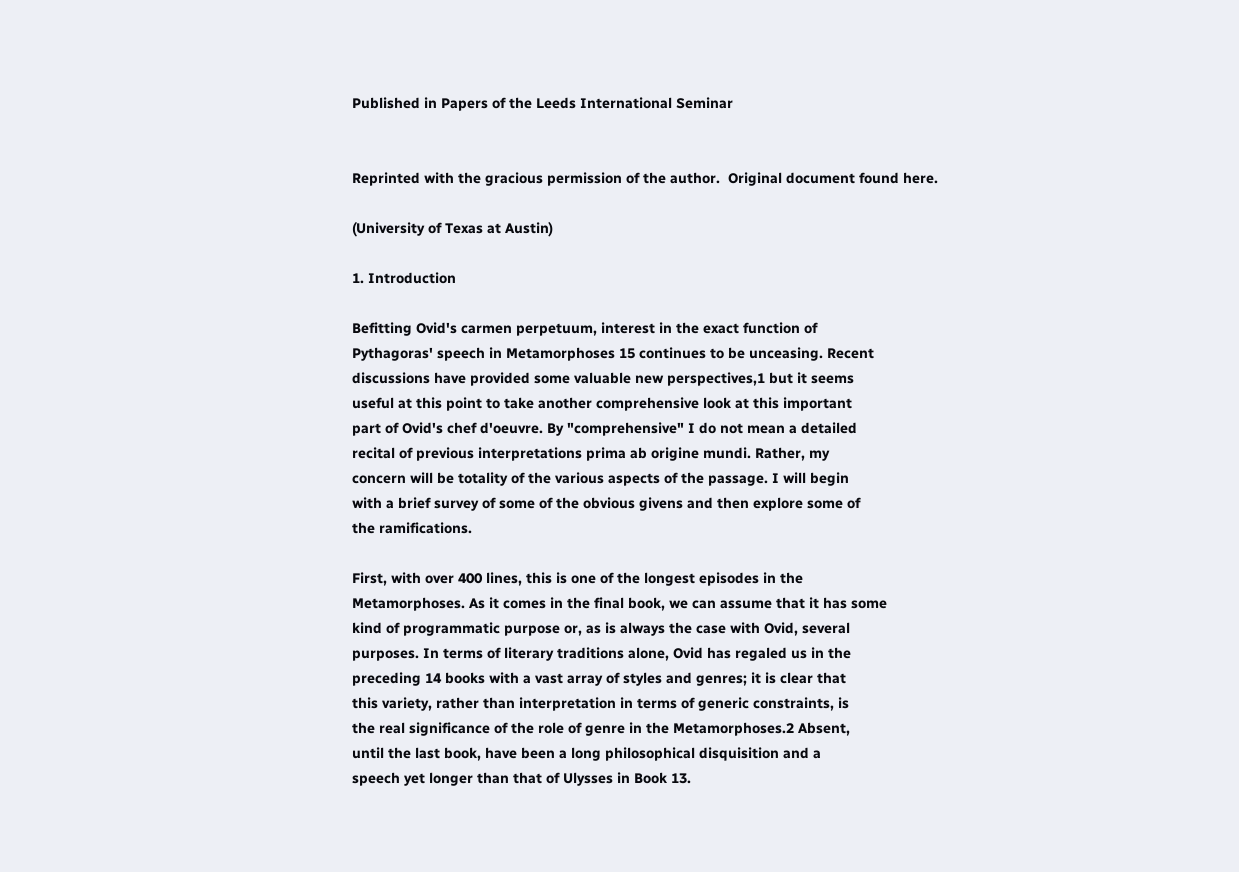Published in Papers of the Leeds International Seminar


Reprinted with the gracious permission of the author.  Original document found here.

(University of Texas at Austin)

1. Introduction

Befitting Ovid's carmen perpetuum, interest in the exact function of
Pythagoras' speech in Metamorphoses 15 continues to be unceasing. Recent
discussions have provided some valuable new perspectives,1 but it seems
useful at this point to take another comprehensive look at this important
part of Ovid's chef d'oeuvre. By "comprehensive" I do not mean a detailed
recital of previous interpretations prima ab origine mundi. Rather, my
concern will be totality of the various aspects of the passage. I will begin
with a brief survey of some of the obvious givens and then explore some of
the ramifications.

First, with over 400 lines, this is one of the longest episodes in the
Metamorphoses. As it comes in the final book, we can assume that it has some
kind of programmatic purpose or, as is always the case with Ovid, several
purposes. In terms of literary traditions alone, Ovid has regaled us in the
preceding 14 books with a vast array of styles and genres; it is clear that
this variety, rather than interpretation in terms of generic constraints, is
the real significance of the role of genre in the Metamorphoses.2 Absent,
until the last book, have been a long philosophical disquisition and a
speech yet longer than that of Ulysses in Book 13.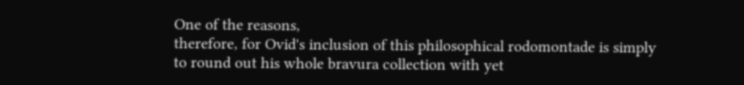One of the reasons,
therefore, for Ovid's inclusion of this philosophical rodomontade is simply
to round out his whole bravura collection with yet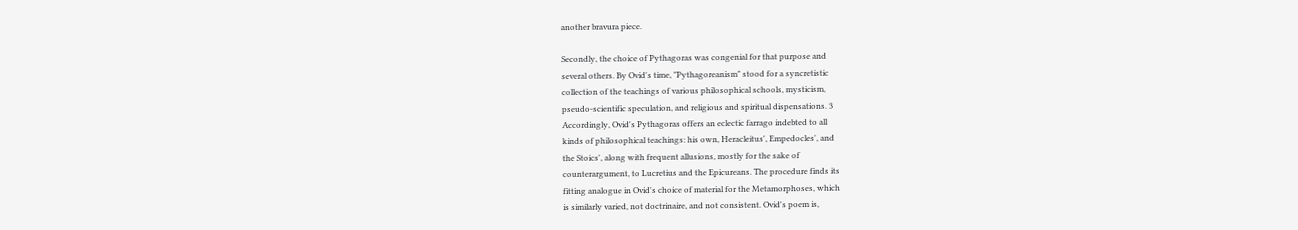another bravura piece.

Secondly, the choice of Pythagoras was congenial for that purpose and
several others. By Ovid's time, "Pythagoreanism" stood for a syncretistic
collection of the teachings of various philosophical schools, mysticism,
pseudo-scientific speculation, and religious and spiritual dispensations. 3
Accordingly, Ovid's Pythagoras offers an eclectic farrago indebted to all
kinds of philosophical teachings: his own, Heracleitus', Empedocles', and
the Stoics', along with frequent allusions, mostly for the sake of
counterargument, to Lucretius and the Epicureans. The procedure finds its
fitting analogue in Ovid's choice of material for the Metamorphoses, which
is similarly varied, not doctrinaire, and not consistent. Ovid's poem is,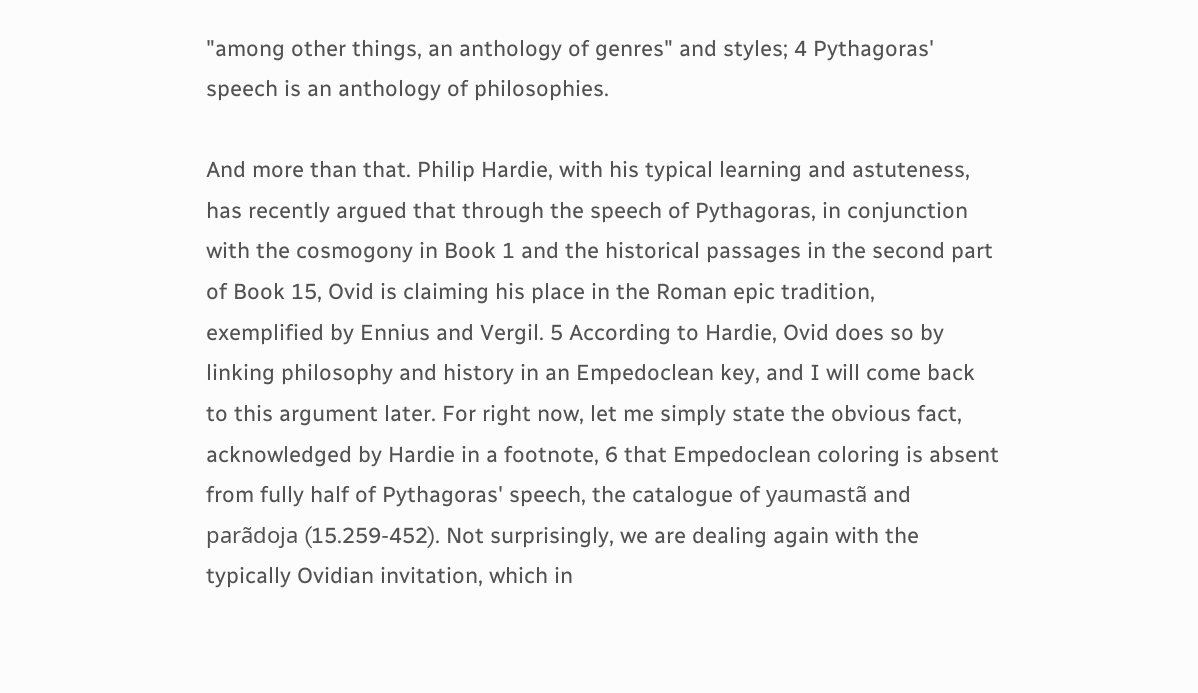"among other things, an anthology of genres" and styles; 4 Pythagoras'
speech is an anthology of philosophies.

And more than that. Philip Hardie, with his typical learning and astuteness,
has recently argued that through the speech of Pythagoras, in conjunction
with the cosmogony in Book 1 and the historical passages in the second part
of Book 15, Ovid is claiming his place in the Roman epic tradition,
exemplified by Ennius and Vergil. 5 According to Hardie, Ovid does so by
linking philosophy and history in an Empedoclean key, and I will come back
to this argument later. For right now, let me simply state the obvious fact,
acknowledged by Hardie in a footnote, 6 that Empedoclean coloring is absent
from fully half of Pythagoras' speech, the catalogue of yaumastã and
parãdoja (15.259-452). Not surprisingly, we are dealing again with the
typically Ovidian invitation, which in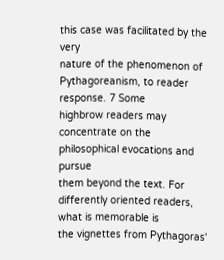this case was facilitated by the very
nature of the phenomenon of Pythagoreanism, to reader response. 7 Some
highbrow readers may concentrate on the philosophical evocations and pursue
them beyond the text. For differently oriented readers, what is memorable is
the vignettes from Pythagoras'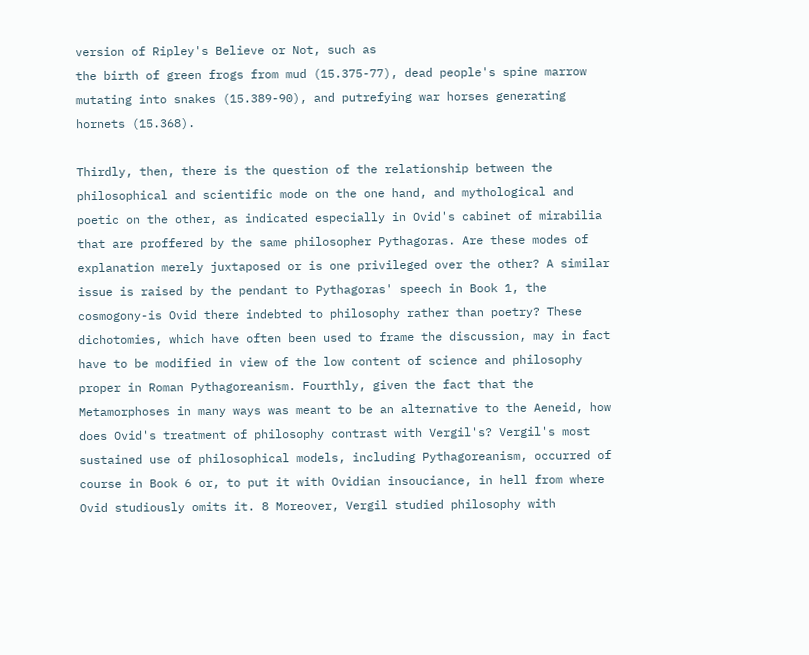version of Ripley's Believe or Not, such as
the birth of green frogs from mud (15.375-77), dead people's spine marrow
mutating into snakes (15.389-90), and putrefying war horses generating
hornets (15.368).

Thirdly, then, there is the question of the relationship between the
philosophical and scientific mode on the one hand, and mythological and
poetic on the other, as indicated especially in Ovid's cabinet of mirabilia
that are proffered by the same philosopher Pythagoras. Are these modes of
explanation merely juxtaposed or is one privileged over the other? A similar
issue is raised by the pendant to Pythagoras' speech in Book 1, the
cosmogony-is Ovid there indebted to philosophy rather than poetry? These
dichotomies, which have often been used to frame the discussion, may in fact
have to be modified in view of the low content of science and philosophy
proper in Roman Pythagoreanism. Fourthly, given the fact that the
Metamorphoses in many ways was meant to be an alternative to the Aeneid, how
does Ovid's treatment of philosophy contrast with Vergil's? Vergil's most
sustained use of philosophical models, including Pythagoreanism, occurred of
course in Book 6 or, to put it with Ovidian insouciance, in hell from where
Ovid studiously omits it. 8 Moreover, Vergil studied philosophy with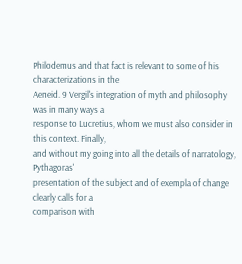Philodemus and that fact is relevant to some of his characterizations in the
Aeneid. 9 Vergil's integration of myth and philosophy was in many ways a
response to Lucretius, whom we must also consider in this context. Finally,
and without my going into all the details of narratology, Pythagoras'
presentation of the subject and of exempla of change clearly calls for a
comparison with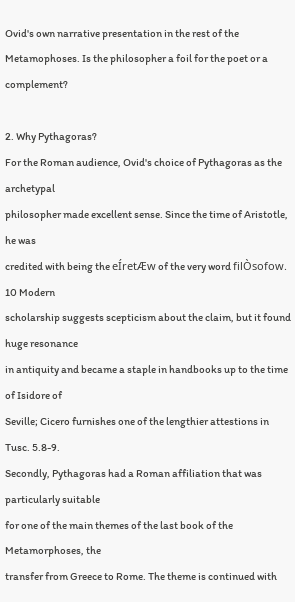Ovid's own narrative presentation in the rest of the
Metamophoses. Is the philosopher a foil for the poet or a complement?

2. Why Pythagoras?
For the Roman audience, Ovid's choice of Pythagoras as the archetypal
philosopher made excellent sense. Since the time of Aristotle, he was
credited with being the eÍretÆw of the very word filÒsofow. 10 Modern
scholarship suggests scepticism about the claim, but it found huge resonance
in antiquity and became a staple in handbooks up to the time of Isidore of
Seville; Cicero furnishes one of the lengthier attestions in Tusc. 5.8-9.
Secondly, Pythagoras had a Roman affiliation that was particularly suitable
for one of the main themes of the last book of the Metamorphoses, the
transfer from Greece to Rome. The theme is continued with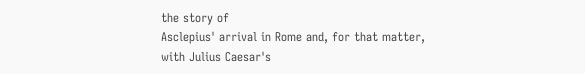the story of
Asclepius' arrival in Rome and, for that matter, with Julius Caesar's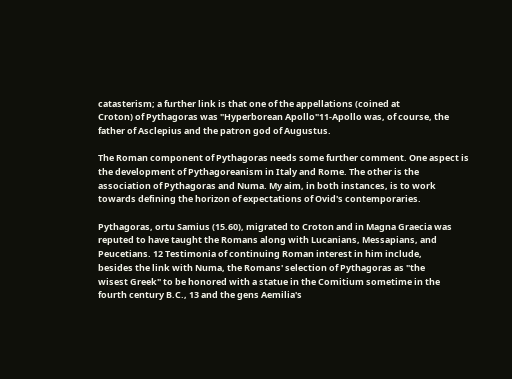catasterism; a further link is that one of the appellations (coined at
Croton) of Pythagoras was "Hyperborean Apollo"11-Apollo was, of course, the
father of Asclepius and the patron god of Augustus.

The Roman component of Pythagoras needs some further comment. One aspect is
the development of Pythagoreanism in Italy and Rome. The other is the
association of Pythagoras and Numa. My aim, in both instances, is to work
towards defining the horizon of expectations of Ovid's contemporaries.

Pythagoras, ortu Samius (15.60), migrated to Croton and in Magna Graecia was
reputed to have taught the Romans along with Lucanians, Messapians, and
Peucetians. 12 Testimonia of continuing Roman interest in him include,
besides the link with Numa, the Romans' selection of Pythagoras as "the
wisest Greek" to be honored with a statue in the Comitium sometime in the
fourth century B.C., 13 and the gens Aemilia's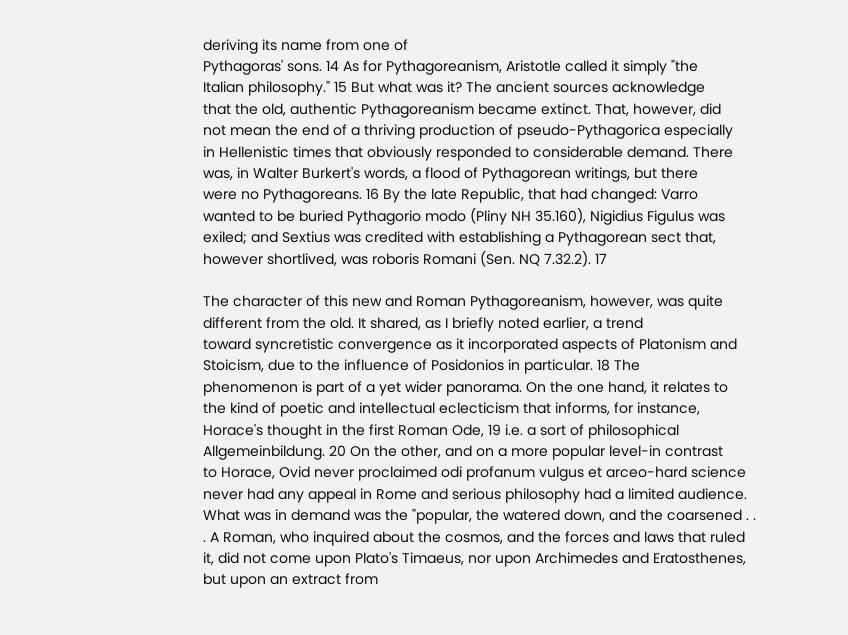deriving its name from one of
Pythagoras' sons. 14 As for Pythagoreanism, Aristotle called it simply "the
Italian philosophy." 15 But what was it? The ancient sources acknowledge
that the old, authentic Pythagoreanism became extinct. That, however, did
not mean the end of a thriving production of pseudo-Pythagorica especially
in Hellenistic times that obviously responded to considerable demand. There
was, in Walter Burkert's words, a flood of Pythagorean writings, but there
were no Pythagoreans. 16 By the late Republic, that had changed: Varro
wanted to be buried Pythagorio modo (Pliny NH 35.160), Nigidius Figulus was
exiled; and Sextius was credited with establishing a Pythagorean sect that,
however shortlived, was roboris Romani (Sen. NQ 7.32.2). 17

The character of this new and Roman Pythagoreanism, however, was quite
different from the old. It shared, as I briefly noted earlier, a trend
toward syncretistic convergence as it incorporated aspects of Platonism and
Stoicism, due to the influence of Posidonios in particular. 18 The
phenomenon is part of a yet wider panorama. On the one hand, it relates to
the kind of poetic and intellectual eclecticism that informs, for instance,
Horace's thought in the first Roman Ode, 19 i.e. a sort of philosophical
Allgemeinbildung. 20 On the other, and on a more popular level-in contrast
to Horace, Ovid never proclaimed odi profanum vulgus et arceo-hard science
never had any appeal in Rome and serious philosophy had a limited audience.
What was in demand was the "popular, the watered down, and the coarsened . .
. A Roman, who inquired about the cosmos, and the forces and laws that ruled
it, did not come upon Plato's Timaeus, nor upon Archimedes and Eratosthenes,
but upon an extract from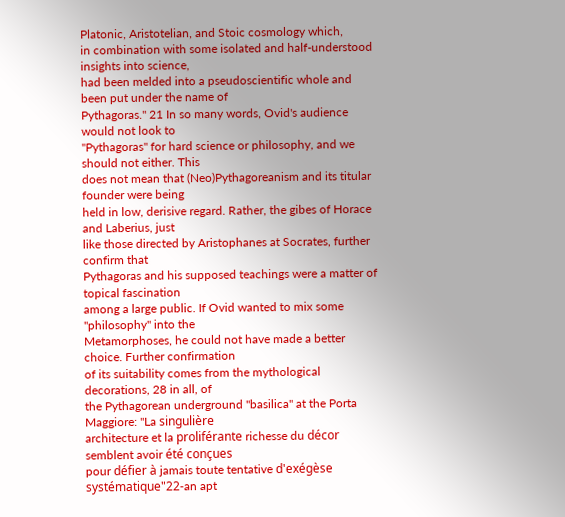Platonic, Aristotelian, and Stoic cosmology which,
in combination with some isolated and half-understood insights into science,
had been melded into a pseudoscientific whole and been put under the name of
Pythagoras." 21 In so many words, Ovid's audience would not look to
"Pythagoras" for hard science or philosophy, and we should not either. This
does not mean that (Neo)Pythagoreanism and its titular founder were being
held in low, derisive regard. Rather, the gibes of Horace and Laberius, just
like those directed by Aristophanes at Socrates, further confirm that
Pythagoras and his supposed teachings were a matter of topical fascination
among a large public. If Ovid wanted to mix some "philosophy" into the
Metamorphoses, he could not have made a better choice. Further confirmation
of its suitability comes from the mythological decorations, 28 in all, of
the Pythagorean underground "basilica" at the Porta Maggiore: "La singulière
architecture et la proliférante richesse du décor semblent avoir été conçues
pour défier à jamais toute tentative d'exégèse systématique"22-an apt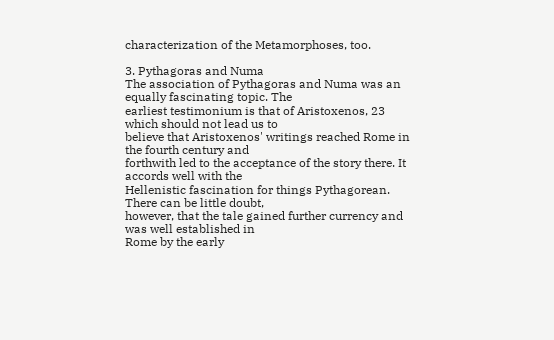characterization of the Metamorphoses, too.

3. Pythagoras and Numa
The association of Pythagoras and Numa was an equally fascinating topic. The
earliest testimonium is that of Aristoxenos, 23 which should not lead us to
believe that Aristoxenos' writings reached Rome in the fourth century and
forthwith led to the acceptance of the story there. It accords well with the
Hellenistic fascination for things Pythagorean. There can be little doubt,
however, that the tale gained further currency and was well established in
Rome by the early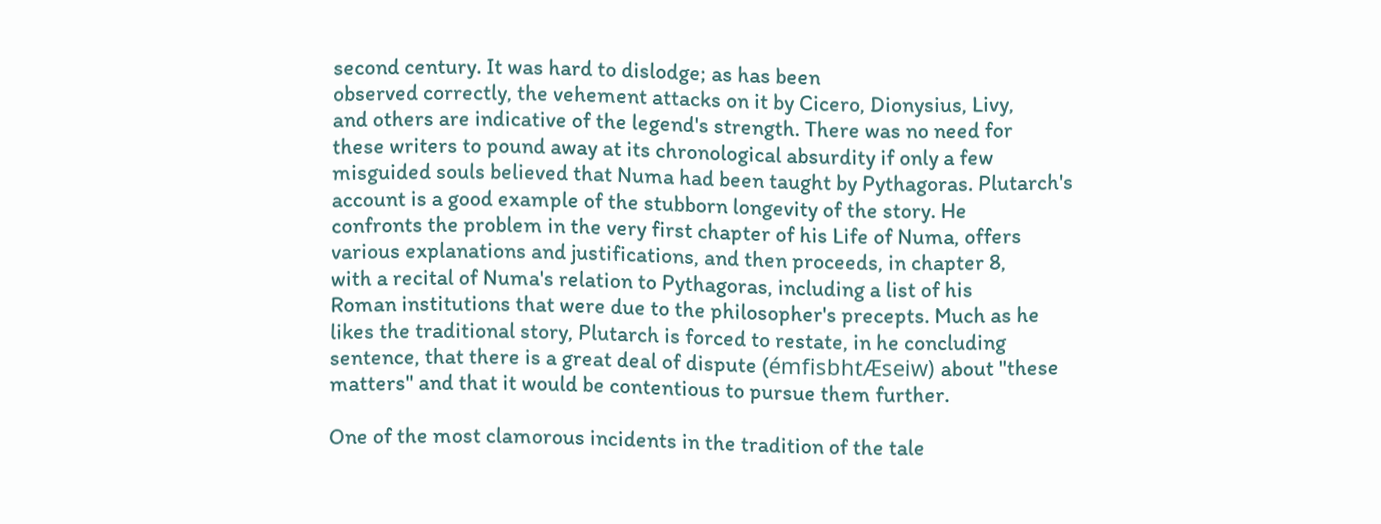second century. It was hard to dislodge; as has been
observed correctly, the vehement attacks on it by Cicero, Dionysius, Livy,
and others are indicative of the legend's strength. There was no need for
these writers to pound away at its chronological absurdity if only a few
misguided souls believed that Numa had been taught by Pythagoras. Plutarch's
account is a good example of the stubborn longevity of the story. He
confronts the problem in the very first chapter of his Life of Numa, offers
various explanations and justifications, and then proceeds, in chapter 8,
with a recital of Numa's relation to Pythagoras, including a list of his
Roman institutions that were due to the philosopher's precepts. Much as he
likes the traditional story, Plutarch is forced to restate, in he concluding
sentence, that there is a great deal of dispute (émfisbhtÆseiw) about "these
matters" and that it would be contentious to pursue them further.

One of the most clamorous incidents in the tradition of the tale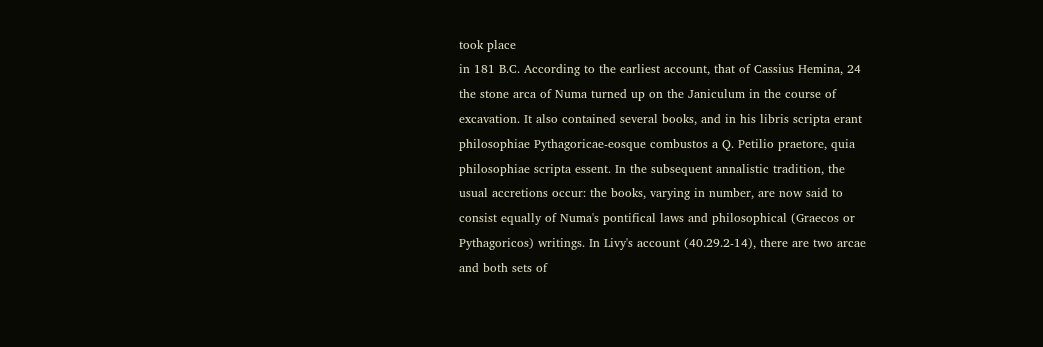took place
in 181 B.C. According to the earliest account, that of Cassius Hemina, 24
the stone arca of Numa turned up on the Janiculum in the course of
excavation. It also contained several books, and in his libris scripta erant
philosophiae Pythagoricae-eosque combustos a Q. Petilio praetore, quia
philosophiae scripta essent. In the subsequent annalistic tradition, the
usual accretions occur: the books, varying in number, are now said to
consist equally of Numa's pontifical laws and philosophical (Graecos or
Pythagoricos) writings. In Livy's account (40.29.2-14), there are two arcae
and both sets of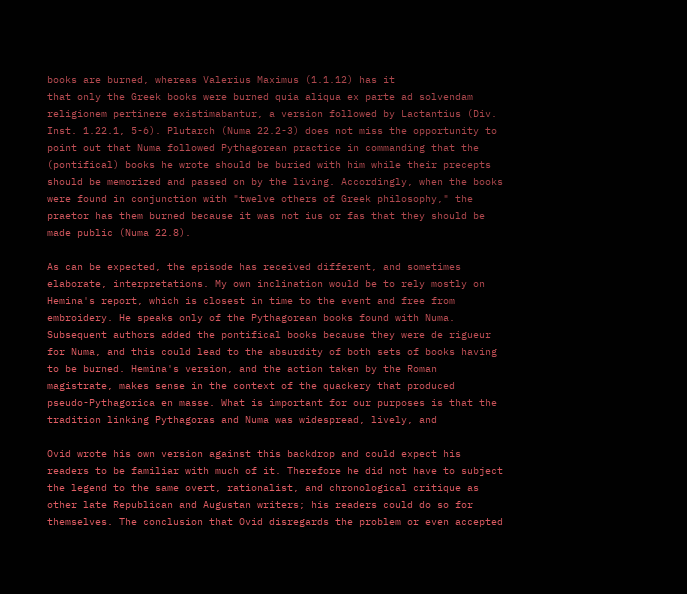books are burned, whereas Valerius Maximus (1.1.12) has it
that only the Greek books were burned quia aliqua ex parte ad solvendam
religionem pertinere existimabantur, a version followed by Lactantius (Div.
Inst. 1.22.1, 5-6). Plutarch (Numa 22.2-3) does not miss the opportunity to
point out that Numa followed Pythagorean practice in commanding that the
(pontifical) books he wrote should be buried with him while their precepts
should be memorized and passed on by the living. Accordingly, when the books
were found in conjunction with "twelve others of Greek philosophy," the
praetor has them burned because it was not ius or fas that they should be
made public (Numa 22.8).

As can be expected, the episode has received different, and sometimes
elaborate, interpretations. My own inclination would be to rely mostly on
Hemina's report, which is closest in time to the event and free from
embroidery. He speaks only of the Pythagorean books found with Numa.
Subsequent authors added the pontifical books because they were de rigueur
for Numa, and this could lead to the absurdity of both sets of books having
to be burned. Hemina's version, and the action taken by the Roman
magistrate, makes sense in the context of the quackery that produced
pseudo-Pythagorica en masse. What is important for our purposes is that the
tradition linking Pythagoras and Numa was widespread, lively, and

Ovid wrote his own version against this backdrop and could expect his
readers to be familiar with much of it. Therefore he did not have to subject
the legend to the same overt, rationalist, and chronological critique as
other late Republican and Augustan writers; his readers could do so for
themselves. The conclusion that Ovid disregards the problem or even accepted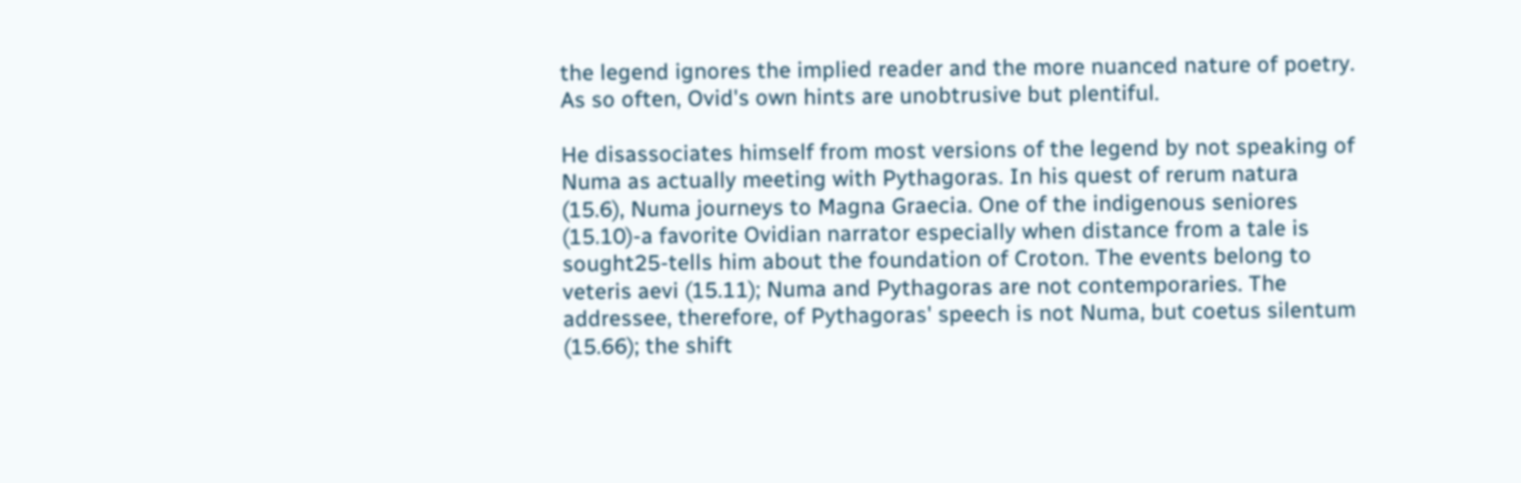the legend ignores the implied reader and the more nuanced nature of poetry.
As so often, Ovid's own hints are unobtrusive but plentiful.

He disassociates himself from most versions of the legend by not speaking of
Numa as actually meeting with Pythagoras. In his quest of rerum natura
(15.6), Numa journeys to Magna Graecia. One of the indigenous seniores
(15.10)-a favorite Ovidian narrator especially when distance from a tale is
sought25-tells him about the foundation of Croton. The events belong to
veteris aevi (15.11); Numa and Pythagoras are not contemporaries. The
addressee, therefore, of Pythagoras' speech is not Numa, but coetus silentum
(15.66); the shift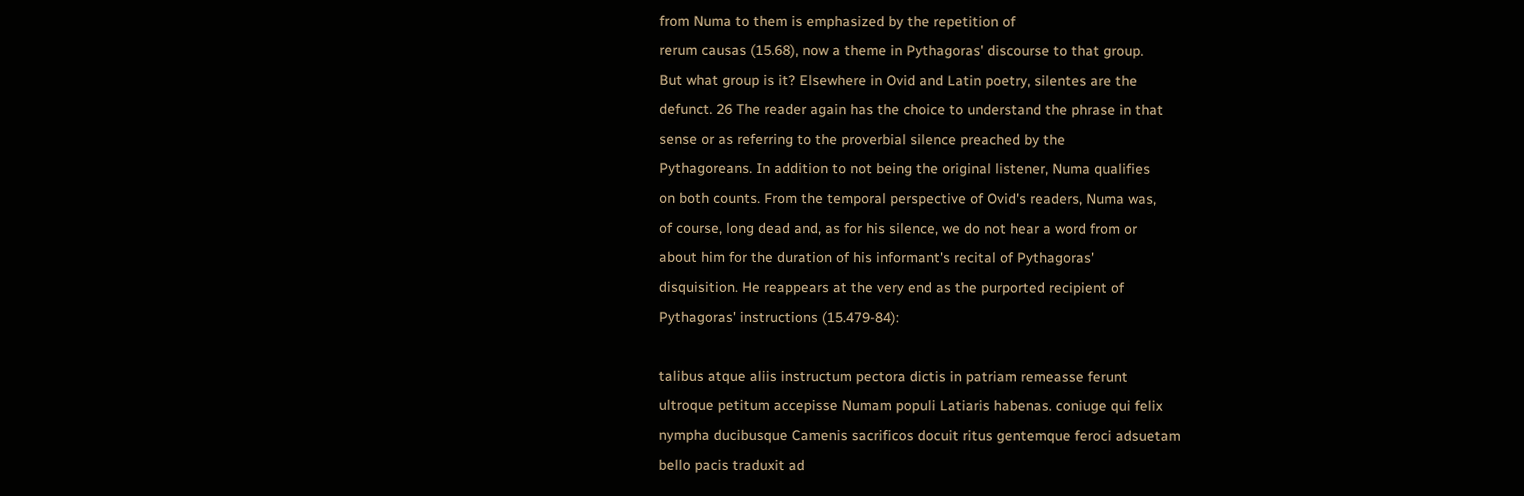from Numa to them is emphasized by the repetition of
rerum causas (15.68), now a theme in Pythagoras' discourse to that group.
But what group is it? Elsewhere in Ovid and Latin poetry, silentes are the
defunct. 26 The reader again has the choice to understand the phrase in that
sense or as referring to the proverbial silence preached by the
Pythagoreans. In addition to not being the original listener, Numa qualifies
on both counts. From the temporal perspective of Ovid's readers, Numa was,
of course, long dead and, as for his silence, we do not hear a word from or
about him for the duration of his informant's recital of Pythagoras'
disquisition. He reappears at the very end as the purported recipient of
Pythagoras' instructions (15.479-84):

talibus atque aliis instructum pectora dictis in patriam remeasse ferunt
ultroque petitum accepisse Numam populi Latiaris habenas. coniuge qui felix
nympha ducibusque Camenis sacrificos docuit ritus gentemque feroci adsuetam
bello pacis traduxit ad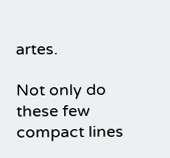artes.

Not only do these few compact lines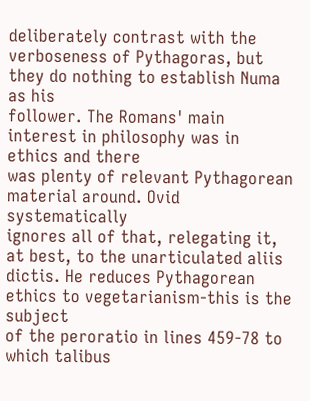deliberately contrast with the
verboseness of Pythagoras, but they do nothing to establish Numa as his
follower. The Romans' main interest in philosophy was in ethics and there
was plenty of relevant Pythagorean material around. Ovid systematically
ignores all of that, relegating it, at best, to the unarticulated aliis
dictis. He reduces Pythagorean ethics to vegetarianism-this is the subject
of the peroratio in lines 459-78 to which talibus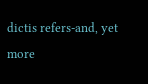dictis refers-and, yet
more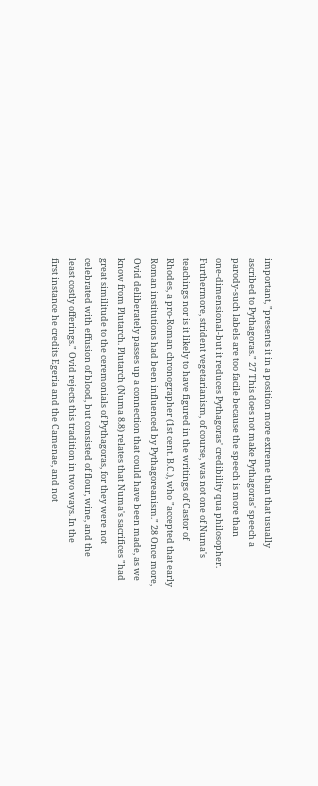important, "presents it in a position more extreme than that usually
ascribed to Pythagoras." 27 This does not make Pythagoras' speech a
parody-such labels are too facile because the speech is more than
one-dimensional-but it reduces Pythagoras' credibility qua philosopher.
Furthermore, strident vegetarianism, of course, was not one of Numa's
teachings nor is it likely to have figured in the writings of Castor of
Rhodes, a pro-Roman chronographer (1st cent. B.C.), who "accepted that early
Roman institutions had been influenced by Pythagoreanism." 28 Once more,
Ovid deliberately passes up a connection that could have been made, as we
know from Plutarch. Plutarch (Numa 8.8) relates that Numa's sacrifices "had
great similitude to the ceremonials of Pythagoras, for they were not
celebrated with effusion of blood, but consisted of flour, wine, and the
least costly offerings." Ovid rejects this tradition in two ways. In the
first instance he credits Egeria and the Camenae, and not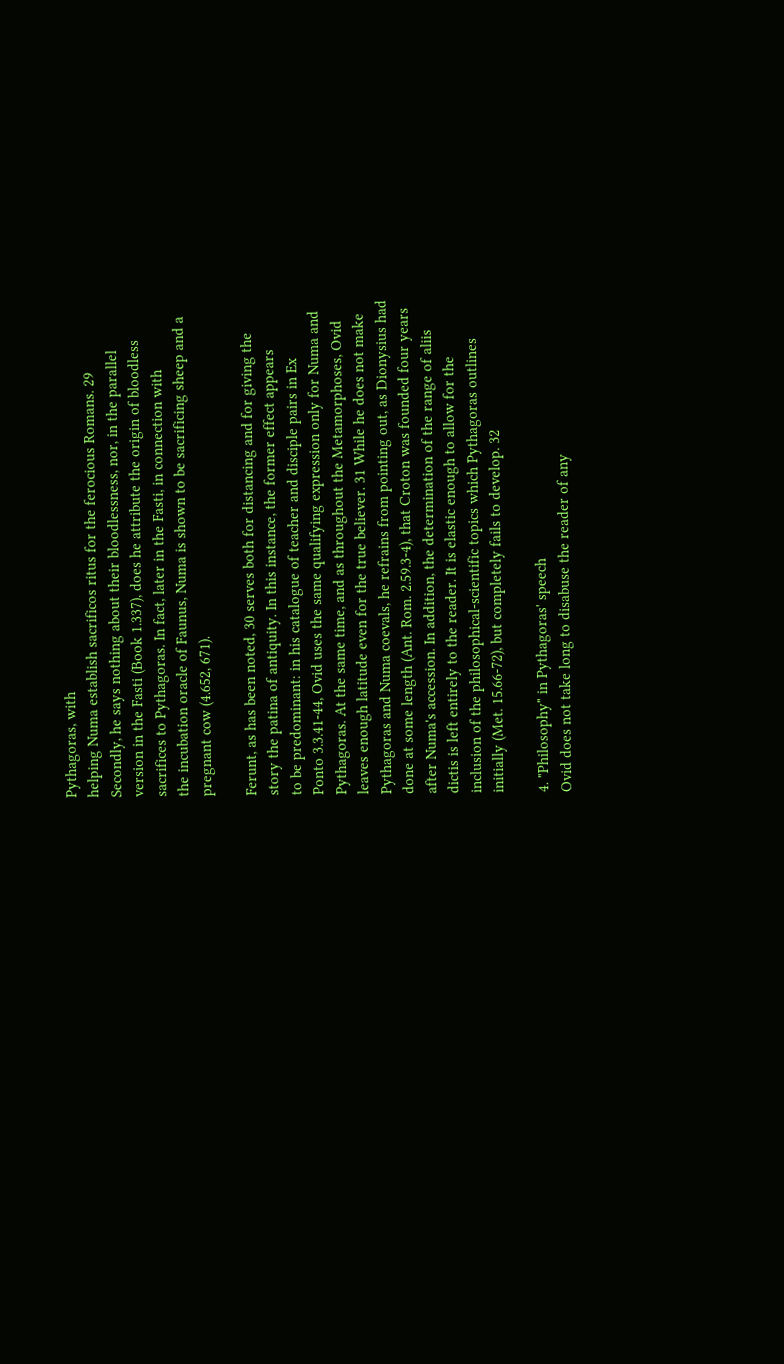Pythagoras, with
helping Numa establish sacrificos ritus for the ferocious Romans. 29
Secondly, he says nothing about their bloodlessness, nor, in the parallel
version in the Fasti (Book 1.337), does he attribute the origin of bloodless
sacrifices to Pythagoras. In fact, later in the Fasti, in connection with
the incubation oracle of Faunus, Numa is shown to be sacrificing sheep and a
pregnant cow (4.652, 671).

Ferunt, as has been noted, 30 serves both for distancing and for giving the
story the patina of antiquity. In this instance, the former effect appears
to be predominant: in his catalogue of teacher and disciple pairs in Ex
Ponto 3.3.41-44, Ovid uses the same qualifying expression only for Numa and
Pythagoras. At the same time, and as throughout the Metamorphoses, Ovid
leaves enough latitude even for the true believer. 31 While he does not make
Pythagoras and Numa coevals, he refrains from pointing out, as Dionysius had
done at some length (Ant. Rom. 2.59.3-4), that Croton was founded four years
after Numa's accession. In addition, the determination of the range of aliis
dictis is left entirely to the reader. It is elastic enough to allow for the
inclusion of the philosophical-scientific topics which Pythagoras outlines
initially (Met. 15.66-72), but completely fails to develop. 32

4. "Philosophy" in Pythagoras' speech
Ovid does not take long to disabuse the reader of any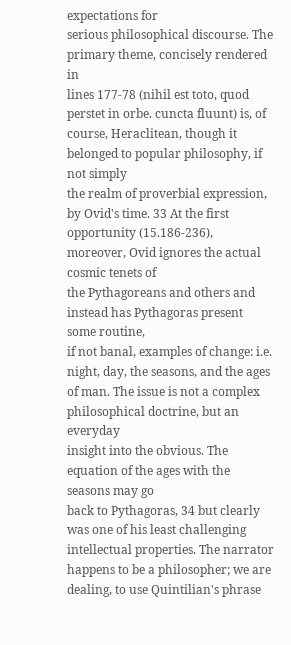expectations for
serious philosophical discourse. The primary theme, concisely rendered in
lines 177-78 (nihil est toto, quod perstet in orbe. cuncta fluunt) is, of
course, Heraclitean, though it belonged to popular philosophy, if not simply
the realm of proverbial expression, by Ovid's time. 33 At the first
opportunity (15.186-236), moreover, Ovid ignores the actual cosmic tenets of
the Pythagoreans and others and instead has Pythagoras present some routine,
if not banal, examples of change: i.e. night, day, the seasons, and the ages
of man. The issue is not a complex philosophical doctrine, but an everyday
insight into the obvious. The equation of the ages with the seasons may go
back to Pythagoras, 34 but clearly was one of his least challenging
intellectual properties. The narrator happens to be a philosopher; we are
dealing, to use Quintilian's phrase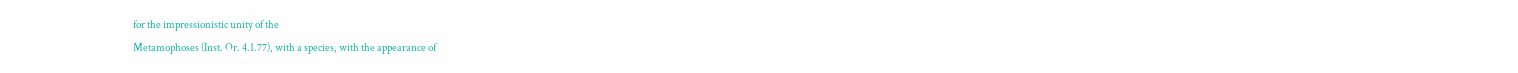for the impressionistic unity of the
Metamophoses (Inst. Or. 4.1.77), with a species, with the appearance of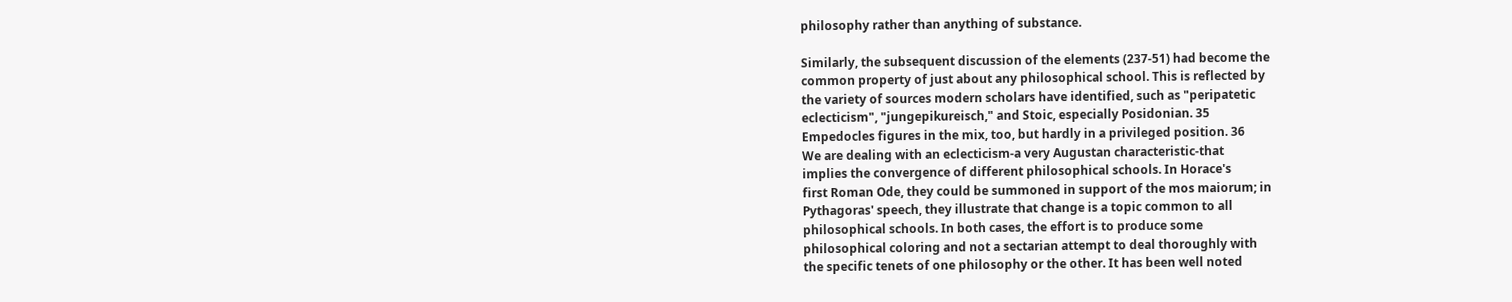philosophy rather than anything of substance.

Similarly, the subsequent discussion of the elements (237-51) had become the
common property of just about any philosophical school. This is reflected by
the variety of sources modern scholars have identified, such as "peripatetic
eclecticism", "jungepikureisch," and Stoic, especially Posidonian. 35
Empedocles figures in the mix, too, but hardly in a privileged position. 36
We are dealing with an eclecticism-a very Augustan characteristic-that
implies the convergence of different philosophical schools. In Horace's
first Roman Ode, they could be summoned in support of the mos maiorum; in
Pythagoras' speech, they illustrate that change is a topic common to all
philosophical schools. In both cases, the effort is to produce some
philosophical coloring and not a sectarian attempt to deal thoroughly with
the specific tenets of one philosophy or the other. It has been well noted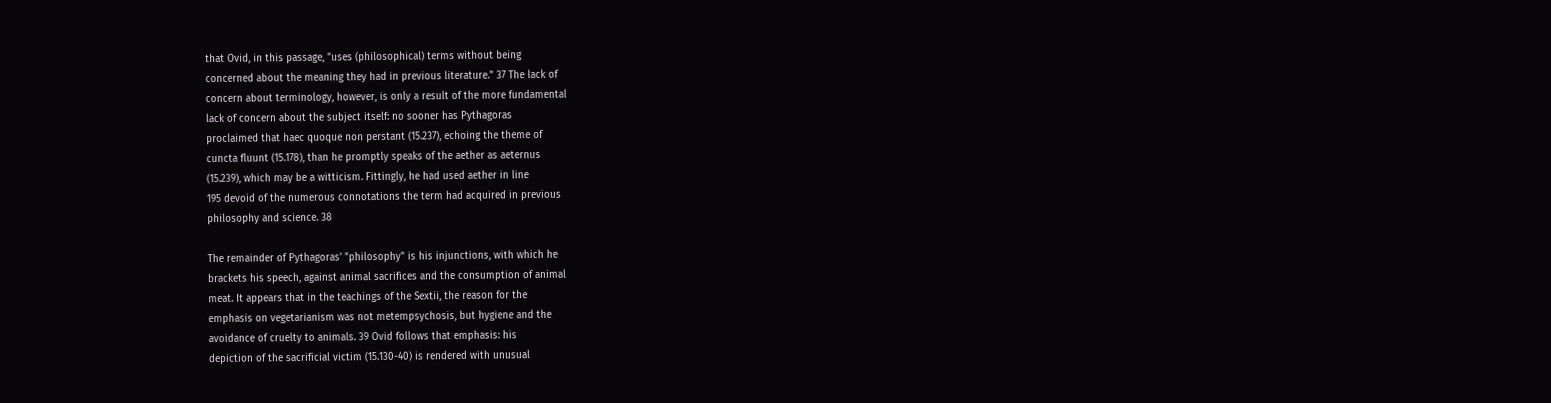that Ovid, in this passage, "uses (philosophical) terms without being
concerned about the meaning they had in previous literature." 37 The lack of
concern about terminology, however, is only a result of the more fundamental
lack of concern about the subject itself: no sooner has Pythagoras
proclaimed that haec quoque non perstant (15.237), echoing the theme of
cuncta fluunt (15.178), than he promptly speaks of the aether as aeternus
(15.239), which may be a witticism. Fittingly, he had used aether in line
195 devoid of the numerous connotations the term had acquired in previous
philosophy and science. 38

The remainder of Pythagoras' "philosophy" is his injunctions, with which he
brackets his speech, against animal sacrifices and the consumption of animal
meat. It appears that in the teachings of the Sextii, the reason for the
emphasis on vegetarianism was not metempsychosis, but hygiene and the
avoidance of cruelty to animals. 39 Ovid follows that emphasis: his
depiction of the sacrificial victim (15.130-40) is rendered with unusual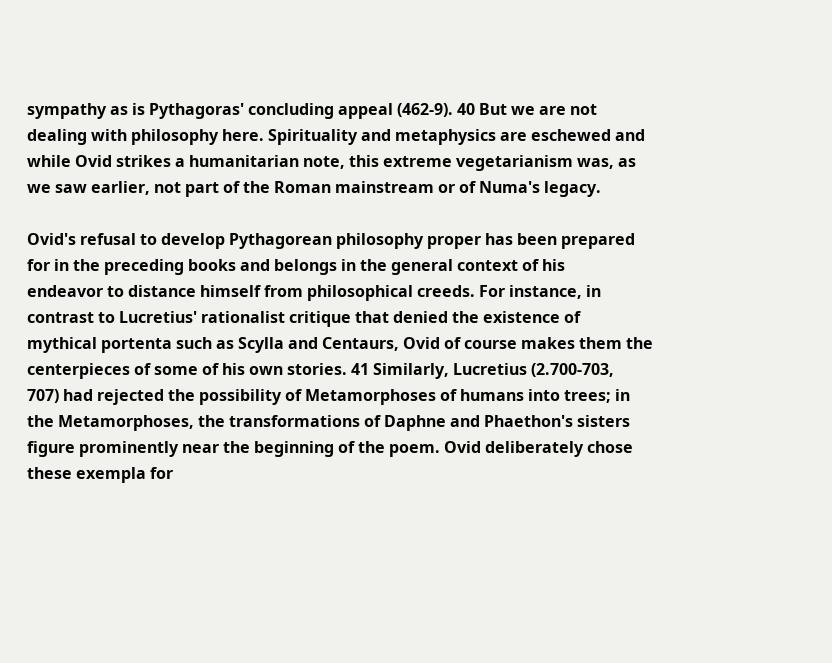sympathy as is Pythagoras' concluding appeal (462-9). 40 But we are not
dealing with philosophy here. Spirituality and metaphysics are eschewed and
while Ovid strikes a humanitarian note, this extreme vegetarianism was, as
we saw earlier, not part of the Roman mainstream or of Numa's legacy.

Ovid's refusal to develop Pythagorean philosophy proper has been prepared
for in the preceding books and belongs in the general context of his
endeavor to distance himself from philosophical creeds. For instance, in
contrast to Lucretius' rationalist critique that denied the existence of
mythical portenta such as Scylla and Centaurs, Ovid of course makes them the
centerpieces of some of his own stories. 41 Similarly, Lucretius (2.700-703,
707) had rejected the possibility of Metamorphoses of humans into trees; in
the Metamorphoses, the transformations of Daphne and Phaethon's sisters
figure prominently near the beginning of the poem. Ovid deliberately chose
these exempla for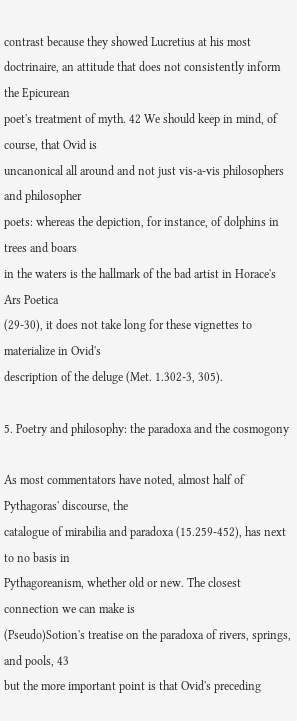contrast because they showed Lucretius at his most
doctrinaire, an attitude that does not consistently inform the Epicurean
poet's treatment of myth. 42 We should keep in mind, of course, that Ovid is
uncanonical all around and not just vis-a-vis philosophers and philosopher
poets: whereas the depiction, for instance, of dolphins in trees and boars
in the waters is the hallmark of the bad artist in Horace's Ars Poetica
(29-30), it does not take long for these vignettes to materialize in Ovid's
description of the deluge (Met. 1.302-3, 305).

5. Poetry and philosophy: the paradoxa and the cosmogony

As most commentators have noted, almost half of Pythagoras' discourse, the
catalogue of mirabilia and paradoxa (15.259-452), has next to no basis in
Pythagoreanism, whether old or new. The closest connection we can make is
(Pseudo)Sotion's treatise on the paradoxa of rivers, springs, and pools, 43
but the more important point is that Ovid's preceding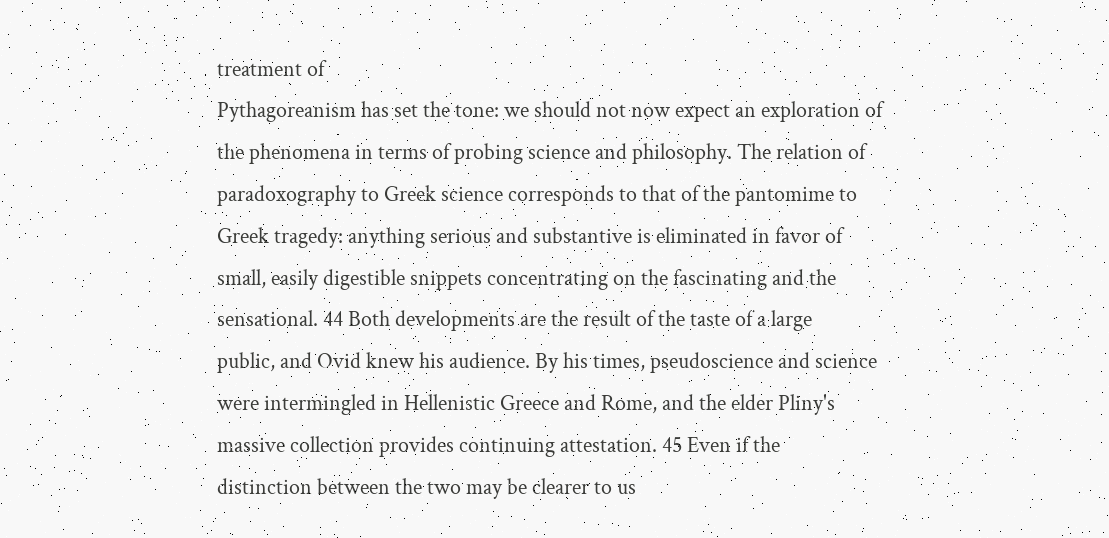treatment of
Pythagoreanism has set the tone: we should not now expect an exploration of
the phenomena in terms of probing science and philosophy. The relation of
paradoxography to Greek science corresponds to that of the pantomime to
Greek tragedy: anything serious and substantive is eliminated in favor of
small, easily digestible snippets concentrating on the fascinating and the
sensational. 44 Both developments are the result of the taste of a large
public, and Ovid knew his audience. By his times, pseudoscience and science
were intermingled in Hellenistic Greece and Rome, and the elder Pliny's
massive collection provides continuing attestation. 45 Even if the
distinction between the two may be clearer to us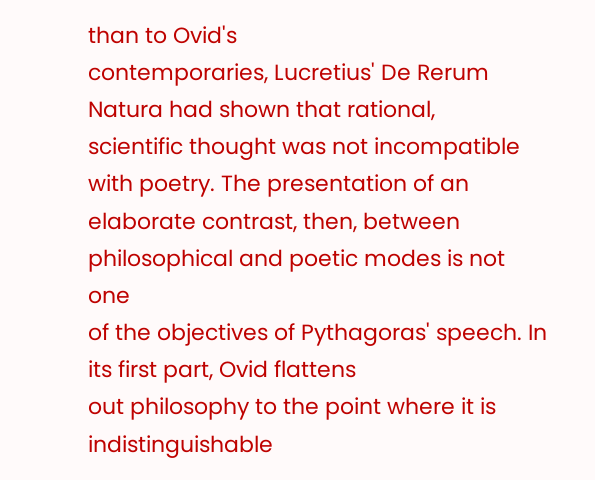than to Ovid's
contemporaries, Lucretius' De Rerum Natura had shown that rational,
scientific thought was not incompatible with poetry. The presentation of an
elaborate contrast, then, between philosophical and poetic modes is not one
of the objectives of Pythagoras' speech. In its first part, Ovid flattens
out philosophy to the point where it is indistinguishable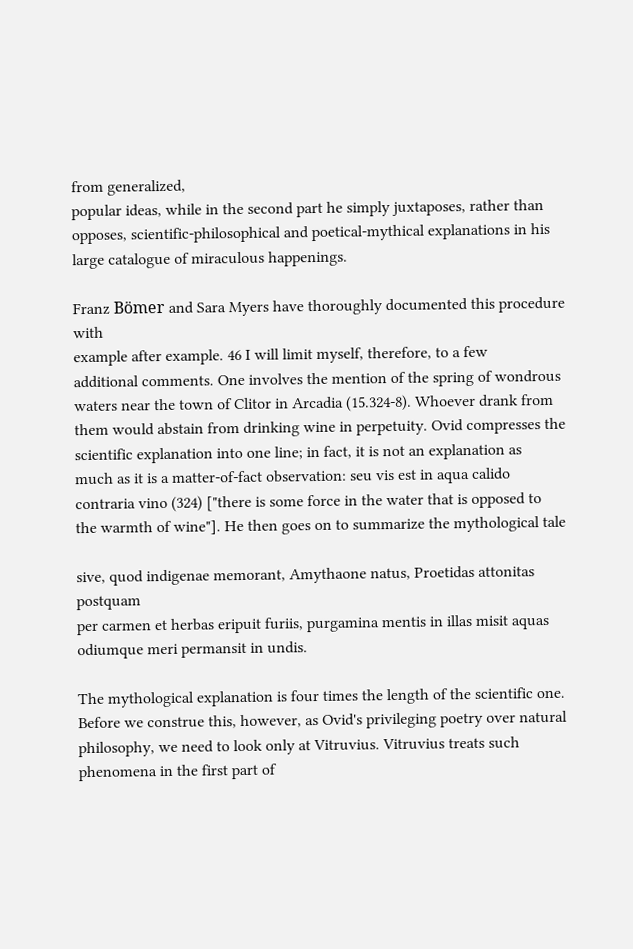from generalized,
popular ideas, while in the second part he simply juxtaposes, rather than
opposes, scientific-philosophical and poetical-mythical explanations in his
large catalogue of miraculous happenings.

Franz Bömer and Sara Myers have thoroughly documented this procedure with
example after example. 46 I will limit myself, therefore, to a few
additional comments. One involves the mention of the spring of wondrous
waters near the town of Clitor in Arcadia (15.324-8). Whoever drank from
them would abstain from drinking wine in perpetuity. Ovid compresses the
scientific explanation into one line; in fact, it is not an explanation as
much as it is a matter-of-fact observation: seu vis est in aqua calido
contraria vino (324) ["there is some force in the water that is opposed to
the warmth of wine"]. He then goes on to summarize the mythological tale

sive, quod indigenae memorant, Amythaone natus, Proetidas attonitas postquam
per carmen et herbas eripuit furiis, purgamina mentis in illas misit aquas
odiumque meri permansit in undis.

The mythological explanation is four times the length of the scientific one.
Before we construe this, however, as Ovid's privileging poetry over natural
philosophy, we need to look only at Vitruvius. Vitruvius treats such
phenomena in the first part of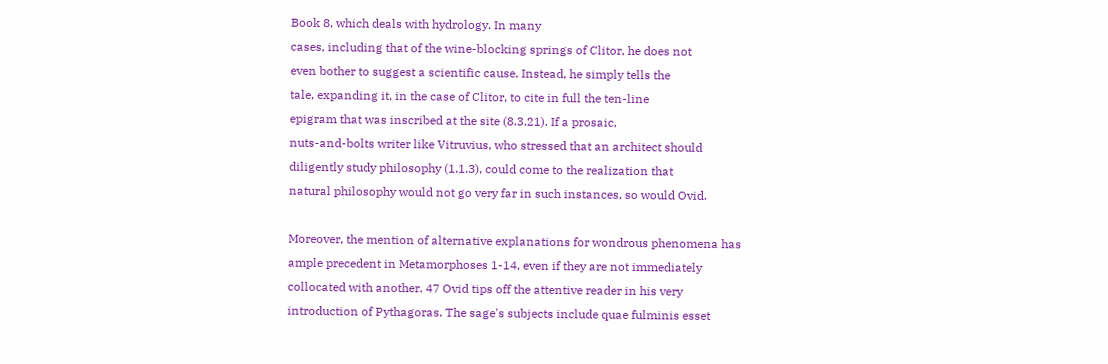Book 8, which deals with hydrology. In many
cases, including that of the wine-blocking springs of Clitor, he does not
even bother to suggest a scientific cause. Instead, he simply tells the
tale, expanding it, in the case of Clitor, to cite in full the ten-line
epigram that was inscribed at the site (8.3.21). If a prosaic,
nuts-and-bolts writer like Vitruvius, who stressed that an architect should
diligently study philosophy (1.1.3), could come to the realization that
natural philosophy would not go very far in such instances, so would Ovid.

Moreover, the mention of alternative explanations for wondrous phenomena has
ample precedent in Metamorphoses 1-14, even if they are not immediately
collocated with another. 47 Ovid tips off the attentive reader in his very
introduction of Pythagoras. The sage's subjects include quae fulminis esset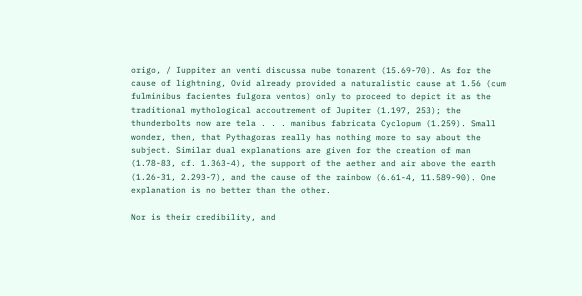origo, / Iuppiter an venti discussa nube tonarent (15.69-70). As for the
cause of lightning, Ovid already provided a naturalistic cause at 1.56 (cum
fulminibus facientes fulgora ventos) only to proceed to depict it as the
traditional mythological accoutrement of Jupiter (1.197, 253); the
thunderbolts now are tela . . . manibus fabricata Cyclopum (1.259). Small
wonder, then, that Pythagoras really has nothing more to say about the
subject. Similar dual explanations are given for the creation of man
(1.78-83, cf. 1.363-4), the support of the aether and air above the earth
(1.26-31, 2.293-7), and the cause of the rainbow (6.61-4, 11.589-90). One
explanation is no better than the other.

Nor is their credibility, and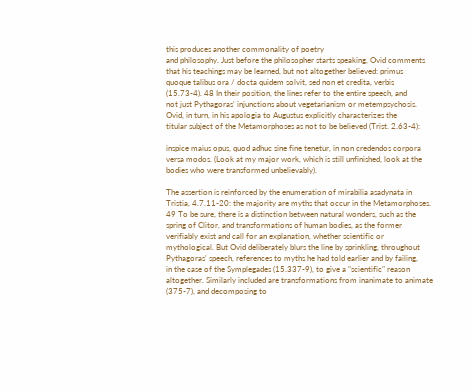this produces another commonality of poetry
and philosophy. Just before the philosopher starts speaking, Ovid comments
that his teachings may be learned, but not altogether believed: primus
quoque talibus ora / docta quidem solvit, sed non et credita, verbis
(15.73-4). 48 In their position, the lines refer to the entire speech, and
not just Pythagoras' injunctions about vegetarianism or metempsychosis.
Ovid, in turn, in his apologia to Augustus explicitly characterizes the
titular subject of the Metamorphoses as not to be believed (Trist. 2.63-4):

inspice maius opus, quod adhuc sine fine tenetur, in non credendos corpora
versa modos. (Look at my major work, which is still unfinished, look at the
bodies who were transformed unbelievably).

The assertion is reinforced by the enumeration of mirabilia asadynata in
Tristia, 4.7.11-20: the majority are myths that occur in the Metamorphoses.
49 To be sure, there is a distinction between natural wonders, such as the
spring of Clitor, and transformations of human bodies, as the former
verifiably exist and call for an explanation, whether scientific or
mythological. But Ovid deliberately blurs the line by sprinkling, throughout
Pythagoras' speech, references to myths he had told earlier and by failing,
in the case of the Symplegades (15.337-9), to give a "scientific" reason
altogether. Similarly included are transformations from inanimate to animate
(375-7), and decomposing to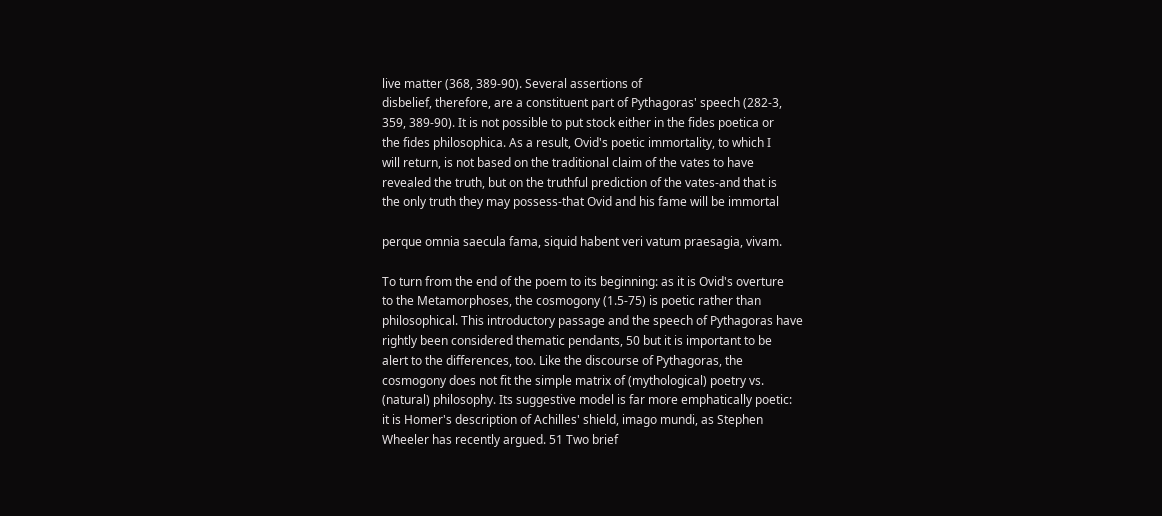live matter (368, 389-90). Several assertions of
disbelief, therefore, are a constituent part of Pythagoras' speech (282-3,
359, 389-90). It is not possible to put stock either in the fides poetica or
the fides philosophica. As a result, Ovid's poetic immortality, to which I
will return, is not based on the traditional claim of the vates to have
revealed the truth, but on the truthful prediction of the vates-and that is
the only truth they may possess-that Ovid and his fame will be immortal

perque omnia saecula fama, siquid habent veri vatum praesagia, vivam.

To turn from the end of the poem to its beginning: as it is Ovid's overture
to the Metamorphoses, the cosmogony (1.5-75) is poetic rather than
philosophical. This introductory passage and the speech of Pythagoras have
rightly been considered thematic pendants, 50 but it is important to be
alert to the differences, too. Like the discourse of Pythagoras, the
cosmogony does not fit the simple matrix of (mythological) poetry vs.
(natural) philosophy. Its suggestive model is far more emphatically poetic:
it is Homer's description of Achilles' shield, imago mundi, as Stephen
Wheeler has recently argued. 51 Two brief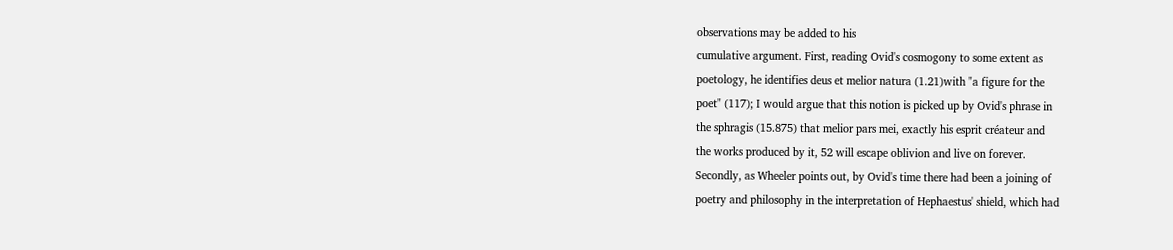observations may be added to his
cumulative argument. First, reading Ovid's cosmogony to some extent as
poetology, he identifies deus et melior natura (1.21)with "a figure for the
poet" (117); I would argue that this notion is picked up by Ovid's phrase in
the sphragis (15.875) that melior pars mei, exactly his esprit créateur and
the works produced by it, 52 will escape oblivion and live on forever.
Secondly, as Wheeler points out, by Ovid's time there had been a joining of
poetry and philosophy in the interpretation of Hephaestus' shield, which had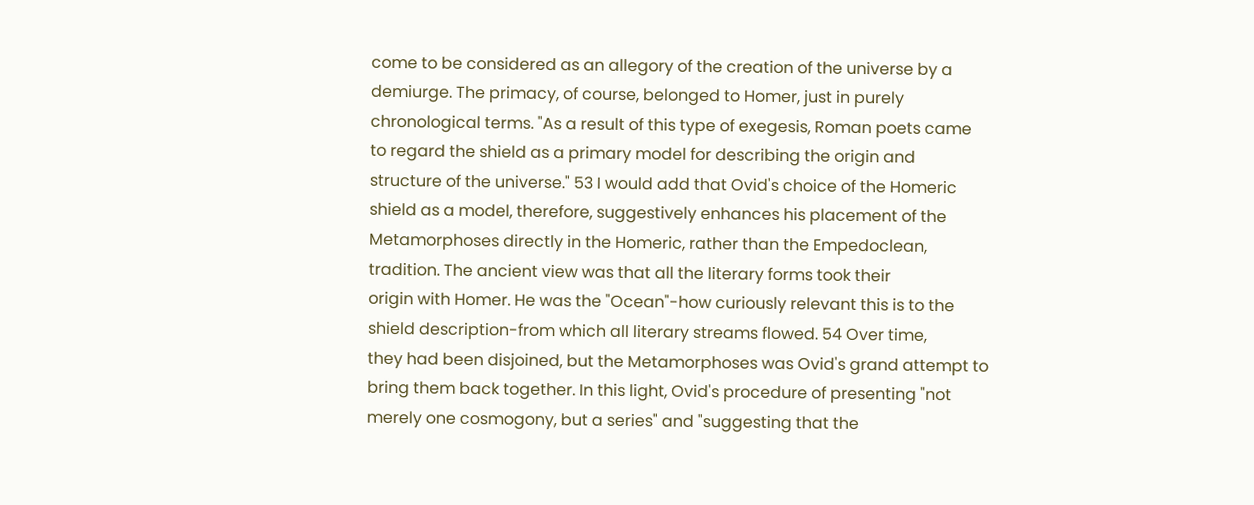come to be considered as an allegory of the creation of the universe by a
demiurge. The primacy, of course, belonged to Homer, just in purely
chronological terms. "As a result of this type of exegesis, Roman poets came
to regard the shield as a primary model for describing the origin and
structure of the universe." 53 I would add that Ovid's choice of the Homeric
shield as a model, therefore, suggestively enhances his placement of the
Metamorphoses directly in the Homeric, rather than the Empedoclean,
tradition. The ancient view was that all the literary forms took their
origin with Homer. He was the "Ocean"-how curiously relevant this is to the
shield description-from which all literary streams flowed. 54 Over time,
they had been disjoined, but the Metamorphoses was Ovid's grand attempt to
bring them back together. In this light, Ovid's procedure of presenting "not
merely one cosmogony, but a series" and "suggesting that the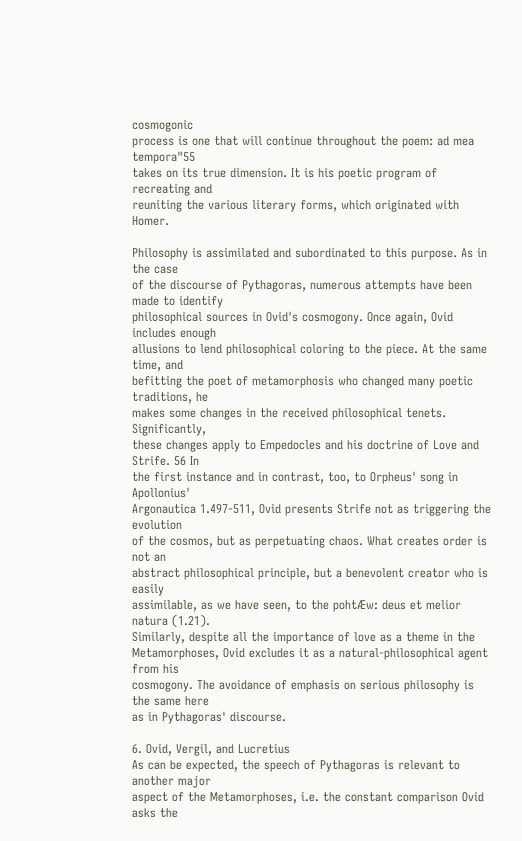cosmogonic
process is one that will continue throughout the poem: ad mea tempora"55
takes on its true dimension. It is his poetic program of recreating and
reuniting the various literary forms, which originated with Homer.

Philosophy is assimilated and subordinated to this purpose. As in the case
of the discourse of Pythagoras, numerous attempts have been made to identify
philosophical sources in Ovid's cosmogony. Once again, Ovid includes enough
allusions to lend philosophical coloring to the piece. At the same time, and
befitting the poet of metamorphosis who changed many poetic traditions, he
makes some changes in the received philosophical tenets. Significantly,
these changes apply to Empedocles and his doctrine of Love and Strife. 56 In
the first instance and in contrast, too, to Orpheus' song in Apollonius'
Argonautica 1.497-511, Ovid presents Strife not as triggering the evolution
of the cosmos, but as perpetuating chaos. What creates order is not an
abstract philosophical principle, but a benevolent creator who is easily
assimilable, as we have seen, to the pohtÆw: deus et melior natura (1.21).
Similarly, despite all the importance of love as a theme in the
Metamorphoses, Ovid excludes it as a natural-philosophical agent from his
cosmogony. The avoidance of emphasis on serious philosophy is the same here
as in Pythagoras' discourse.

6. Ovid, Vergil, and Lucretius
As can be expected, the speech of Pythagoras is relevant to another major
aspect of the Metamorphoses, i.e. the constant comparison Ovid asks the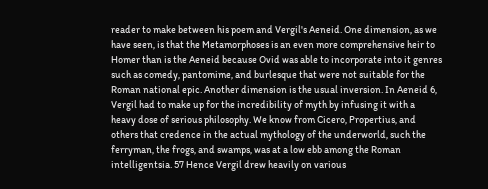reader to make between his poem and Vergil's Aeneid. One dimension, as we
have seen, is that the Metamorphoses is an even more comprehensive heir to
Homer than is the Aeneid because Ovid was able to incorporate into it genres
such as comedy, pantomime, and burlesque that were not suitable for the
Roman national epic. Another dimension is the usual inversion. In Aeneid 6,
Vergil had to make up for the incredibility of myth by infusing it with a
heavy dose of serious philosophy. We know from Cicero, Propertius, and
others that credence in the actual mythology of the underworld, such the
ferryman, the frogs, and swamps, was at a low ebb among the Roman
intelligentsia. 57 Hence Vergil drew heavily on various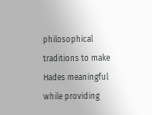philosophical
traditions to make Hades meaningful while providing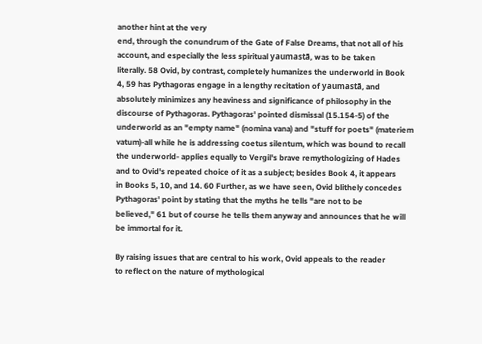another hint at the very
end, through the conundrum of the Gate of False Dreams, that not all of his
account, and especially the less spiritual yaumastã, was to be taken
literally. 58 Ovid, by contrast, completely humanizes the underworld in Book
4, 59 has Pythagoras engage in a lengthy recitation of yaumastã, and
absolutely minimizes any heaviness and significance of philosophy in the
discourse of Pythagoras. Pythagoras' pointed dismissal (15.154-5) of the
underworld as an "empty name" (nomina vana) and "stuff for poets" (materiem
vatum)-all while he is addressing coetus silentum, which was bound to recall
the underworld- applies equally to Vergil's brave remythologizing of Hades
and to Ovid's repeated choice of it as a subject; besides Book 4, it appears
in Books 5, 10, and 14. 60 Further, as we have seen, Ovid blithely concedes
Pythagoras' point by stating that the myths he tells "are not to be
believed," 61 but of course he tells them anyway and announces that he will
be immortal for it.

By raising issues that are central to his work, Ovid appeals to the reader
to reflect on the nature of mythological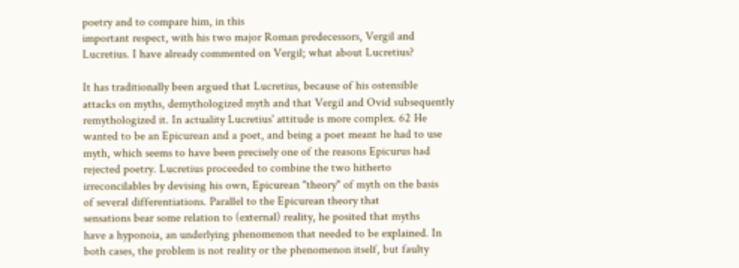poetry and to compare him, in this
important respect, with his two major Roman predecessors, Vergil and
Lucretius. I have already commented on Vergil; what about Lucretius?

It has traditionally been argued that Lucretius, because of his ostensible
attacks on myths, demythologized myth and that Vergil and Ovid subsequently
remythologized it. In actuality Lucretius' attitude is more complex. 62 He
wanted to be an Epicurean and a poet, and being a poet meant he had to use
myth, which seems to have been precisely one of the reasons Epicurus had
rejected poetry. Lucretius proceeded to combine the two hitherto
irreconcilables by devising his own, Epicurean "theory" of myth on the basis
of several differentiations. Parallel to the Epicurean theory that
sensations bear some relation to (external) reality, he posited that myths
have a hyponoia, an underlying phenomenon that needed to be explained. In
both cases, the problem is not reality or the phenomenon itself, but faulty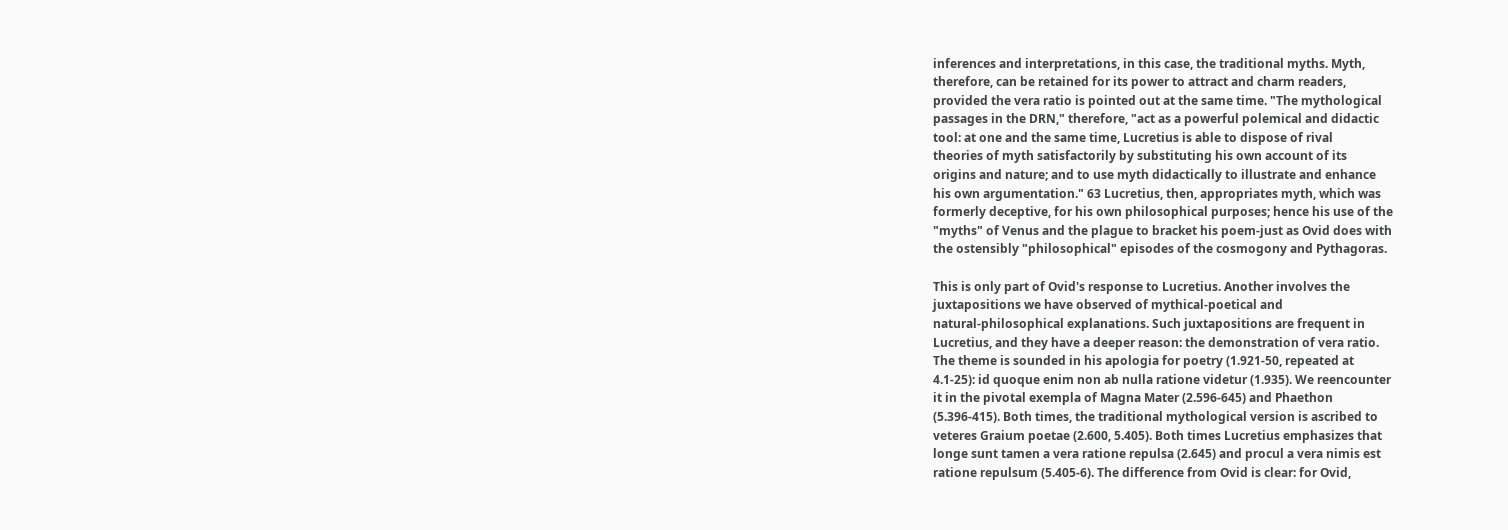inferences and interpretations, in this case, the traditional myths. Myth,
therefore, can be retained for its power to attract and charm readers,
provided the vera ratio is pointed out at the same time. "The mythological
passages in the DRN," therefore, "act as a powerful polemical and didactic
tool: at one and the same time, Lucretius is able to dispose of rival
theories of myth satisfactorily by substituting his own account of its
origins and nature; and to use myth didactically to illustrate and enhance
his own argumentation." 63 Lucretius, then, appropriates myth, which was
formerly deceptive, for his own philosophical purposes; hence his use of the
"myths" of Venus and the plague to bracket his poem-just as Ovid does with
the ostensibly "philosophical" episodes of the cosmogony and Pythagoras.

This is only part of Ovid's response to Lucretius. Another involves the
juxtapositions we have observed of mythical-poetical and
natural-philosophical explanations. Such juxtapositions are frequent in
Lucretius, and they have a deeper reason: the demonstration of vera ratio.
The theme is sounded in his apologia for poetry (1.921-50, repeated at
4.1-25): id quoque enim non ab nulla ratione videtur (1.935). We reencounter
it in the pivotal exempla of Magna Mater (2.596-645) and Phaethon
(5.396-415). Both times, the traditional mythological version is ascribed to
veteres Graium poetae (2.600, 5.405). Both times Lucretius emphasizes that
longe sunt tamen a vera ratione repulsa (2.645) and procul a vera nimis est
ratione repulsum (5.405-6). The difference from Ovid is clear: for Ovid,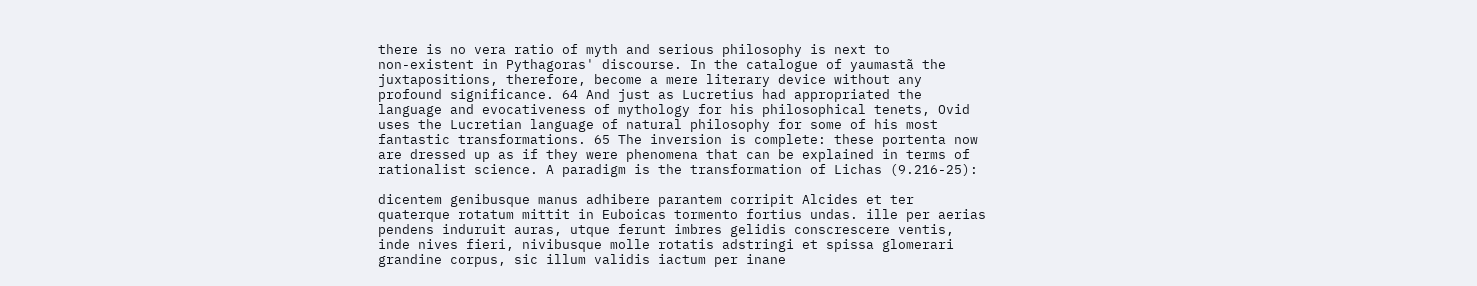there is no vera ratio of myth and serious philosophy is next to
non-existent in Pythagoras' discourse. In the catalogue of yaumastã the
juxtapositions, therefore, become a mere literary device without any
profound significance. 64 And just as Lucretius had appropriated the
language and evocativeness of mythology for his philosophical tenets, Ovid
uses the Lucretian language of natural philosophy for some of his most
fantastic transformations. 65 The inversion is complete: these portenta now
are dressed up as if they were phenomena that can be explained in terms of
rationalist science. A paradigm is the transformation of Lichas (9.216-25):

dicentem genibusque manus adhibere parantem corripit Alcides et ter
quaterque rotatum mittit in Euboicas tormento fortius undas. ille per aerias
pendens induruit auras, utque ferunt imbres gelidis conscrescere ventis,
inde nives fieri, nivibusque molle rotatis adstringi et spissa glomerari
grandine corpus, sic illum validis iactum per inane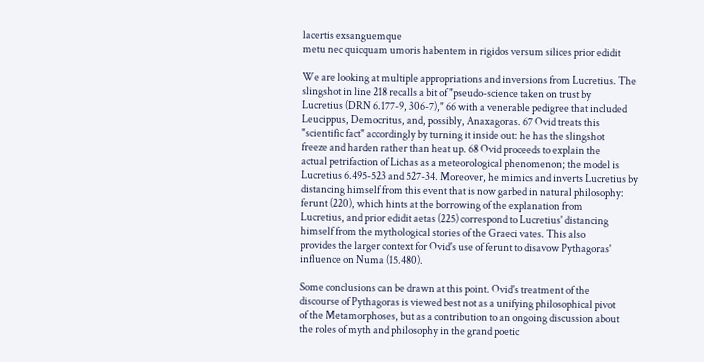lacertis exsanguemque
metu nec quicquam umoris habentem in rigidos versum silices prior edidit

We are looking at multiple appropriations and inversions from Lucretius. The
slingshot in line 218 recalls a bit of "pseudo-science taken on trust by
Lucretius (DRN 6.177-9, 306-7)," 66 with a venerable pedigree that included
Leucippus, Democritus, and, possibly, Anaxagoras. 67 Ovid treats this
"scientific fact" accordingly by turning it inside out: he has the slingshot
freeze and harden rather than heat up. 68 Ovid proceeds to explain the
actual petrifaction of Lichas as a meteorological phenomenon; the model is
Lucretius 6.495-523 and 527-34. Moreover, he mimics and inverts Lucretius by
distancing himself from this event that is now garbed in natural philosophy:
ferunt (220), which hints at the borrowing of the explanation from
Lucretius, and prior edidit aetas (225) correspond to Lucretius' distancing
himself from the mythological stories of the Graeci vates. This also
provides the larger context for Ovid's use of ferunt to disavow Pythagoras'
influence on Numa (15.480).

Some conclusions can be drawn at this point. Ovid's treatment of the
discourse of Pythagoras is viewed best not as a unifying philosophical pivot
of the Metamorphoses, but as a contribution to an ongoing discussion about
the roles of myth and philosophy in the grand poetic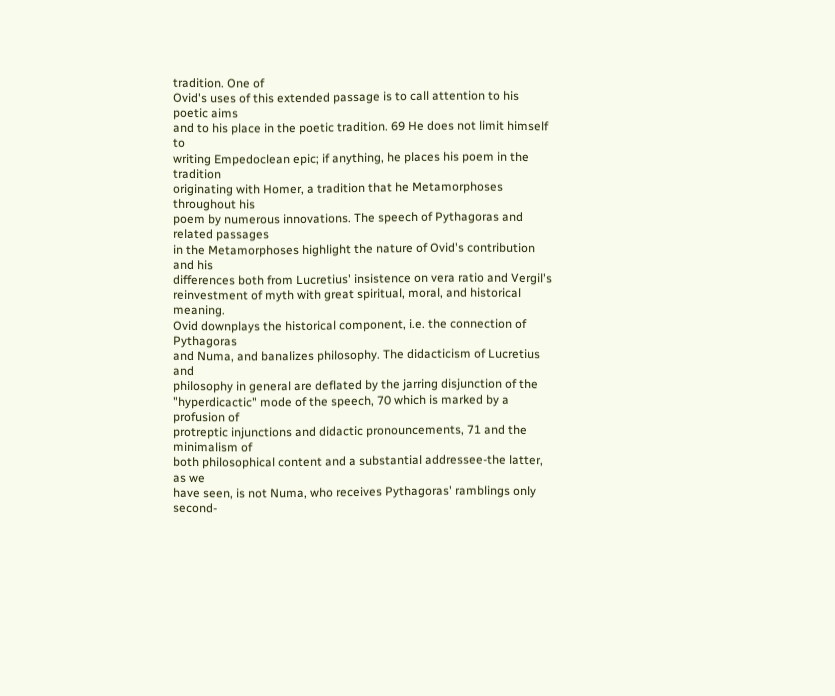tradition. One of
Ovid's uses of this extended passage is to call attention to his poetic aims
and to his place in the poetic tradition. 69 He does not limit himself to
writing Empedoclean epic; if anything, he places his poem in the tradition
originating with Homer, a tradition that he Metamorphoses throughout his
poem by numerous innovations. The speech of Pythagoras and related passages
in the Metamorphoses highlight the nature of Ovid's contribution and his
differences both from Lucretius' insistence on vera ratio and Vergil's
reinvestment of myth with great spiritual, moral, and historical meaning.
Ovid downplays the historical component, i.e. the connection of Pythagoras
and Numa, and banalizes philosophy. The didacticism of Lucretius and
philosophy in general are deflated by the jarring disjunction of the
"hyperdicactic" mode of the speech, 70 which is marked by a profusion of
protreptic injunctions and didactic pronouncements, 71 and the minimalism of
both philosophical content and a substantial addressee-the latter, as we
have seen, is not Numa, who receives Pythagoras' ramblings only second-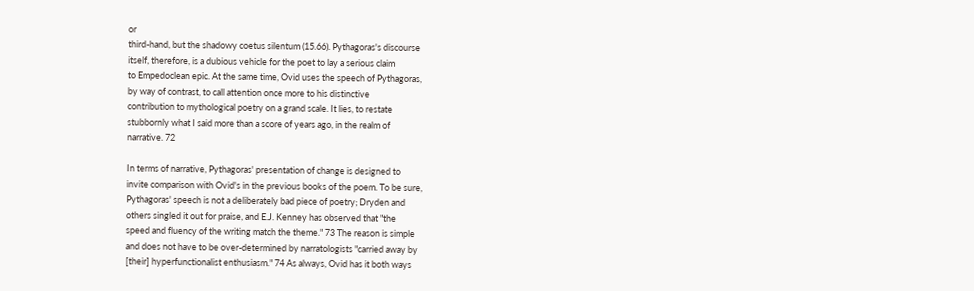or
third-hand, but the shadowy coetus silentum (15.66). Pythagoras's discourse
itself, therefore, is a dubious vehicle for the poet to lay a serious claim
to Empedoclean epic. At the same time, Ovid uses the speech of Pythagoras,
by way of contrast, to call attention once more to his distinctive
contribution to mythological poetry on a grand scale. It lies, to restate
stubbornly what I said more than a score of years ago, in the realm of
narrative. 72

In terms of narrative, Pythagoras' presentation of change is designed to
invite comparison with Ovid's in the previous books of the poem. To be sure,
Pythagoras' speech is not a deliberately bad piece of poetry; Dryden and
others singled it out for praise, and E.J. Kenney has observed that "the
speed and fluency of the writing match the theme." 73 The reason is simple
and does not have to be over-determined by narratologists "carried away by
[their] hyperfunctionalist enthusiasm." 74 As always, Ovid has it both ways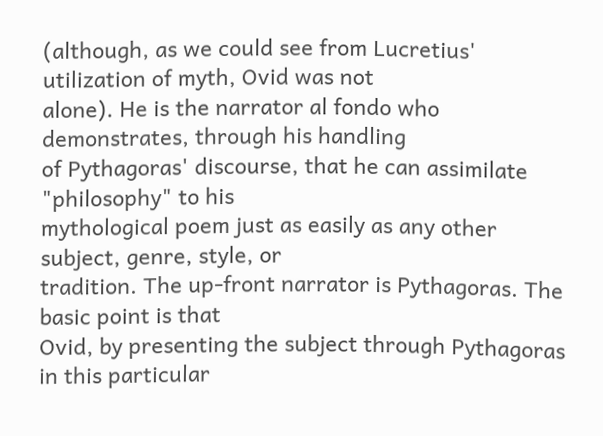(although, as we could see from Lucretius' utilization of myth, Ovid was not
alone). He is the narrator al fondo who demonstrates, through his handling
of Pythagoras' discourse, that he can assimilate "philosophy" to his
mythological poem just as easily as any other subject, genre, style, or
tradition. The up-front narrator is Pythagoras. The basic point is that
Ovid, by presenting the subject through Pythagoras in this particular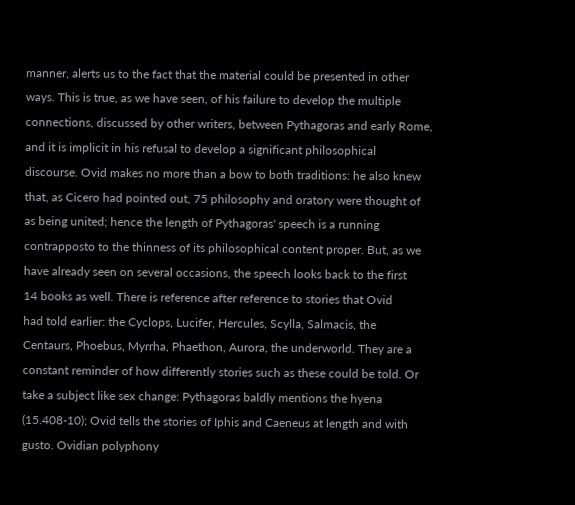manner, alerts us to the fact that the material could be presented in other
ways. This is true, as we have seen, of his failure to develop the multiple
connections, discussed by other writers, between Pythagoras and early Rome,
and it is implicit in his refusal to develop a significant philosophical
discourse. Ovid makes no more than a bow to both traditions: he also knew
that, as Cicero had pointed out, 75 philosophy and oratory were thought of
as being united; hence the length of Pythagoras' speech is a running
contrapposto to the thinness of its philosophical content proper. But, as we
have already seen on several occasions, the speech looks back to the first
14 books as well. There is reference after reference to stories that Ovid
had told earlier: the Cyclops, Lucifer, Hercules, Scylla, Salmacis, the
Centaurs, Phoebus, Myrrha, Phaethon, Aurora, the underworld. They are a
constant reminder of how differently stories such as these could be told. Or
take a subject like sex change: Pythagoras baldly mentions the hyena
(15.408-10); Ovid tells the stories of Iphis and Caeneus at length and with
gusto. Ovidian polyphony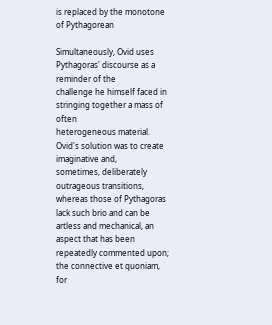is replaced by the monotone of Pythagorean

Simultaneously, Ovid uses Pythagoras' discourse as a reminder of the
challenge he himself faced in stringing together a mass of often
heterogeneous material. Ovid's solution was to create imaginative and,
sometimes, deliberately outrageous transitions, whereas those of Pythagoras
lack such brio and can be artless and mechanical, an aspect that has been
repeatedly commented upon; the connective et quoniam, for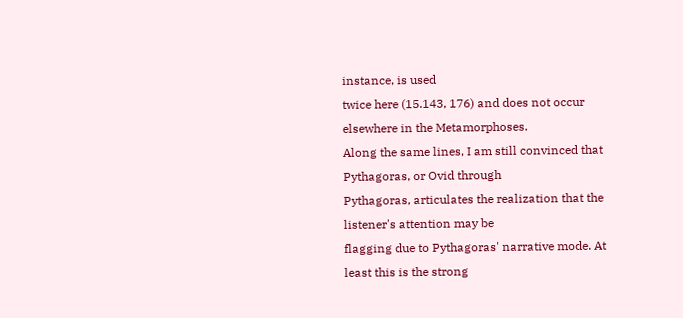instance, is used
twice here (15.143, 176) and does not occur elsewhere in the Metamorphoses.
Along the same lines, I am still convinced that Pythagoras, or Ovid through
Pythagoras, articulates the realization that the listener's attention may be
flagging due to Pythagoras' narrative mode. At least this is the strong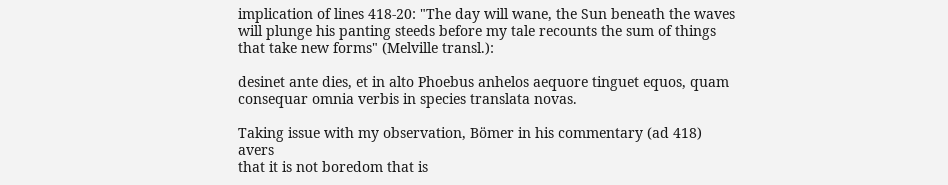implication of lines 418-20: "The day will wane, the Sun beneath the waves
will plunge his panting steeds before my tale recounts the sum of things
that take new forms" (Melville transl.):

desinet ante dies, et in alto Phoebus anhelos aequore tinguet equos, quam
consequar omnia verbis in species translata novas.

Taking issue with my observation, Bömer in his commentary (ad 418) avers
that it is not boredom that is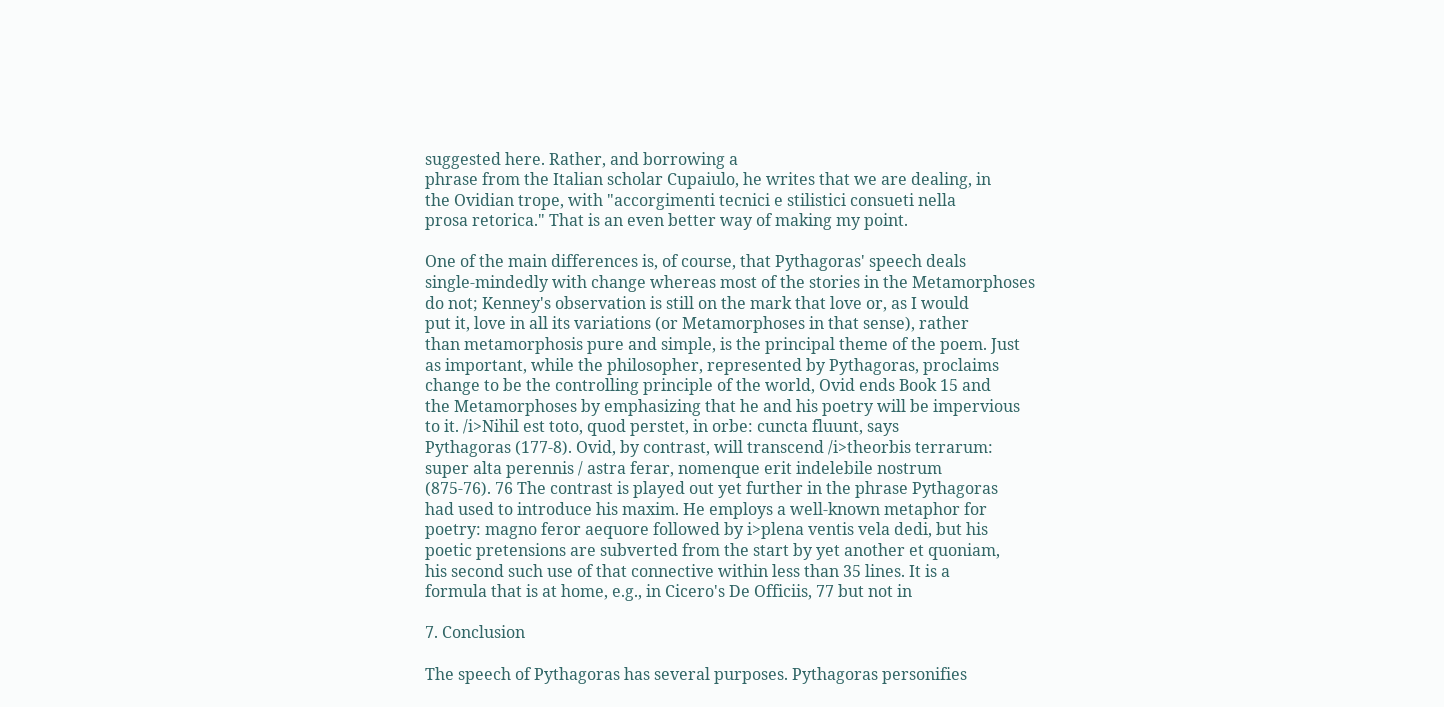suggested here. Rather, and borrowing a
phrase from the Italian scholar Cupaiulo, he writes that we are dealing, in
the Ovidian trope, with "accorgimenti tecnici e stilistici consueti nella
prosa retorica." That is an even better way of making my point.

One of the main differences is, of course, that Pythagoras' speech deals
single-mindedly with change whereas most of the stories in the Metamorphoses
do not; Kenney's observation is still on the mark that love or, as I would
put it, love in all its variations (or Metamorphoses in that sense), rather
than metamorphosis pure and simple, is the principal theme of the poem. Just
as important, while the philosopher, represented by Pythagoras, proclaims
change to be the controlling principle of the world, Ovid ends Book 15 and
the Metamorphoses by emphasizing that he and his poetry will be impervious
to it. /i>Nihil est toto, quod perstet, in orbe: cuncta fluunt, says
Pythagoras (177-8). Ovid, by contrast, will transcend /i>theorbis terrarum:
super alta perennis / astra ferar, nomenque erit indelebile nostrum
(875-76). 76 The contrast is played out yet further in the phrase Pythagoras
had used to introduce his maxim. He employs a well-known metaphor for
poetry: magno feror aequore followed by i>plena ventis vela dedi, but his
poetic pretensions are subverted from the start by yet another et quoniam,
his second such use of that connective within less than 35 lines. It is a
formula that is at home, e.g., in Cicero's De Officiis, 77 but not in

7. Conclusion

The speech of Pythagoras has several purposes. Pythagoras personifies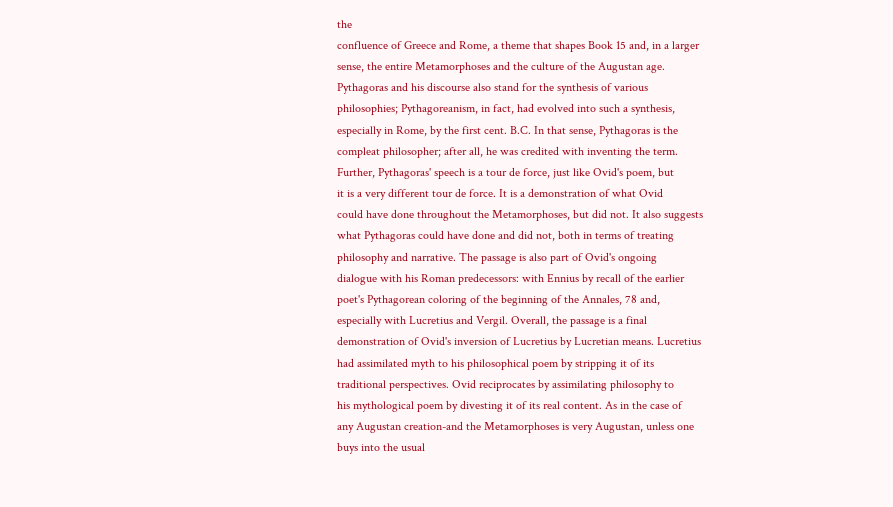the
confluence of Greece and Rome, a theme that shapes Book 15 and, in a larger
sense, the entire Metamorphoses and the culture of the Augustan age.
Pythagoras and his discourse also stand for the synthesis of various
philosophies; Pythagoreanism, in fact, had evolved into such a synthesis,
especially in Rome, by the first cent. B.C. In that sense, Pythagoras is the
compleat philosopher; after all, he was credited with inventing the term.
Further, Pythagoras' speech is a tour de force, just like Ovid's poem, but
it is a very different tour de force. It is a demonstration of what Ovid
could have done throughout the Metamorphoses, but did not. It also suggests
what Pythagoras could have done and did not, both in terms of treating
philosophy and narrative. The passage is also part of Ovid's ongoing
dialogue with his Roman predecessors: with Ennius by recall of the earlier
poet's Pythagorean coloring of the beginning of the Annales, 78 and,
especially with Lucretius and Vergil. Overall, the passage is a final
demonstration of Ovid's inversion of Lucretius by Lucretian means. Lucretius
had assimilated myth to his philosophical poem by stripping it of its
traditional perspectives. Ovid reciprocates by assimilating philosophy to
his mythological poem by divesting it of its real content. As in the case of
any Augustan creation-and the Metamorphoses is very Augustan, unless one
buys into the usual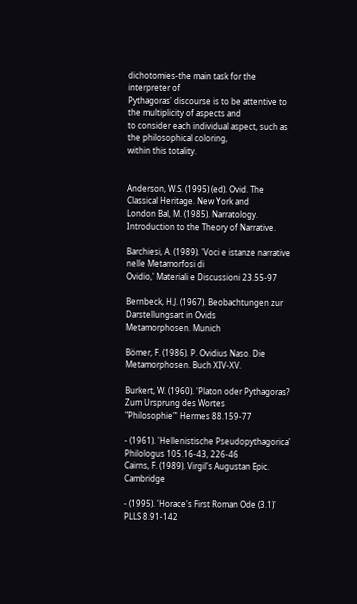dichotomies-the main task for the interpreter of
Pythagoras' discourse is to be attentive to the multiplicity of aspects and
to consider each individual aspect, such as the philosophical coloring,
within this totality.


Anderson, W.S. (1995) (ed). Ovid. The Classical Heritage. New York and
London Bal, M. (1985). Narratology. Introduction to the Theory of Narrative.

Barchiesi, A. (1989). 'Voci e istanze narrative nelle Metamorfosi di
Ovidio,' Materiali e Discussioni 23.55-97

Bernbeck, H.J. (1967). Beobachtungen zur Darstellungsart in Ovids
Metamorphosen. Munich

Bömer, F. (1986). P. Ovidius Naso. Die Metamorphosen. Buch XIV-XV.

Burkert, W. (1960). 'Platon oder Pythagoras? Zum Ursprung des Wortes
"Philosophie"' Hermes 88.159-77

- (1961). 'Hellenistische Pseudopythagorica' Philologus 105.16-43, 226-46
Cairns, F. (1989). Virgil's Augustan Epic. Cambridge

- (1995). 'Horace's First Roman Ode (3.1)' PLLS 8.91-142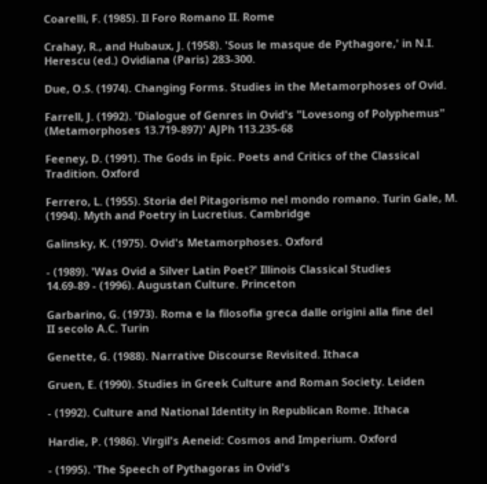Coarelli, F. (1985). Il Foro Romano II. Rome

Crahay, R., and Hubaux, J. (1958). 'Sous le masque de Pythagore,' in N.I.
Herescu (ed.) Ovidiana (Paris) 283-300.

Due, O.S. (1974). Changing Forms. Studies in the Metamorphoses of Ovid.

Farrell, J. (1992). 'Dialogue of Genres in Ovid's "Lovesong of Polyphemus"
(Metamorphoses 13.719-897)' AJPh 113.235-68

Feeney, D. (1991). The Gods in Epic. Poets and Critics of the Classical
Tradition. Oxford

Ferrero, L. (1955). Storia del Pitagorismo nel mondo romano. Turin Gale, M.
(1994). Myth and Poetry in Lucretius. Cambridge

Galinsky, K. (1975). Ovid's Metamorphoses. Oxford

- (1989). 'Was Ovid a Silver Latin Poet?' Illinois Classical Studies
14.69-89 - (1996). Augustan Culture. Princeton

Garbarino, G. (1973). Roma e la filosofia greca dalle origini alla fine del
II secolo A.C. Turin

Genette, G. (1988). Narrative Discourse Revisited. Ithaca

Gruen, E. (1990). Studies in Greek Culture and Roman Society. Leiden

- (1992). Culture and National Identity in Republican Rome. Ithaca

Hardie, P. (1986). Virgil's Aeneid: Cosmos and Imperium. Oxford

- (1995). 'The Speech of Pythagoras in Ovid's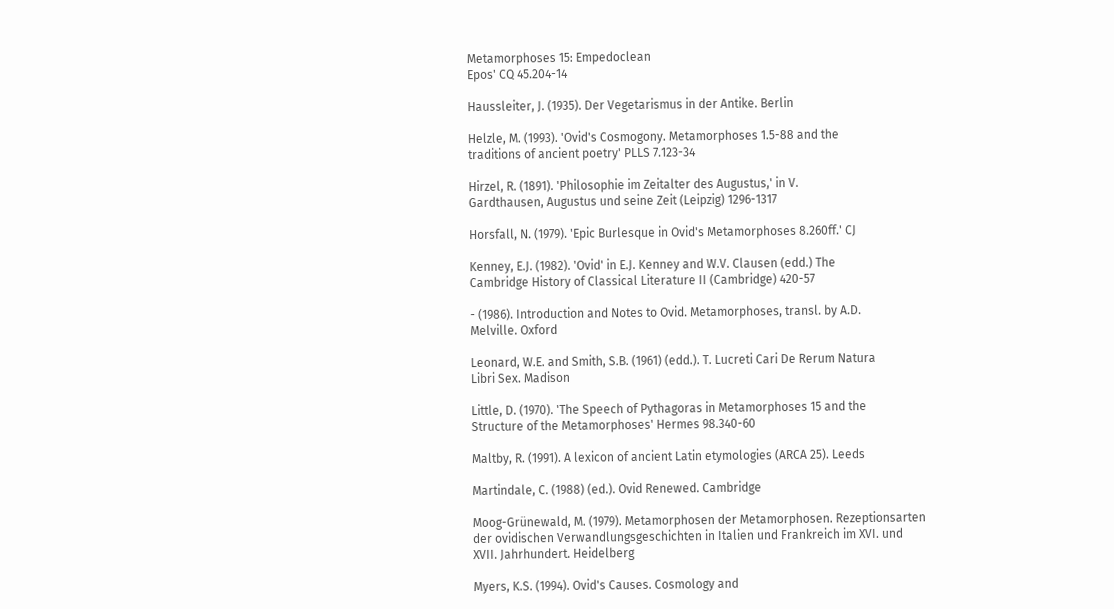Metamorphoses 15: Empedoclean
Epos' CQ 45.204-14

Haussleiter, J. (1935). Der Vegetarismus in der Antike. Berlin

Helzle, M. (1993). 'Ovid's Cosmogony. Metamorphoses 1.5-88 and the
traditions of ancient poetry' PLLS 7.123-34

Hirzel, R. (1891). 'Philosophie im Zeitalter des Augustus,' in V.
Gardthausen, Augustus und seine Zeit (Leipzig) 1296-1317

Horsfall, N. (1979). 'Epic Burlesque in Ovid's Metamorphoses 8.260ff.' CJ

Kenney, E.J. (1982). 'Ovid' in E.J. Kenney and W.V. Clausen (edd.) The
Cambridge History of Classical Literature II (Cambridge) 420-57

- (1986). Introduction and Notes to Ovid. Metamorphoses, transl. by A.D.
Melville. Oxford

Leonard, W.E. and Smith, S.B. (1961) (edd.). T. Lucreti Cari De Rerum Natura
Libri Sex. Madison

Little, D. (1970). 'The Speech of Pythagoras in Metamorphoses 15 and the
Structure of the Metamorphoses' Hermes 98.340-60

Maltby, R. (1991). A lexicon of ancient Latin etymologies (ARCA 25). Leeds

Martindale, C. (1988) (ed.). Ovid Renewed. Cambridge

Moog-Grünewald, M. (1979). Metamorphosen der Metamorphosen. Rezeptionsarten
der ovidischen Verwandlungsgeschichten in Italien und Frankreich im XVI. und
XVII. Jahrhundert. Heidelberg

Myers, K.S. (1994). Ovid's Causes. Cosmology and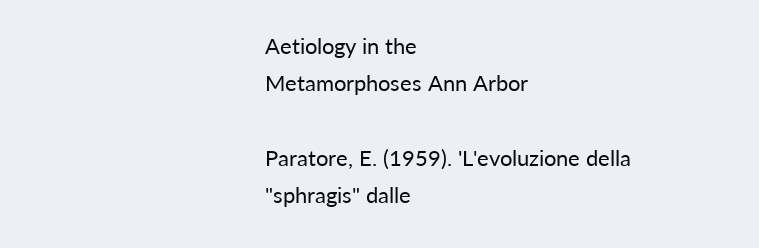Aetiology in the
Metamorphoses Ann Arbor

Paratore, E. (1959). 'L'evoluzione della "sphragis" dalle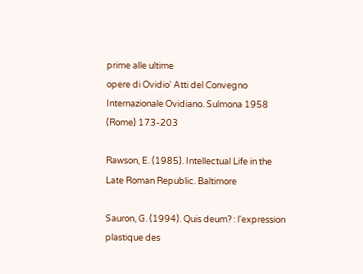prime alle ultime
opere di Ovidio' Atti del Convegno Internazionale Ovidiano. Sulmona 1958
(Rome) 173-203

Rawson, E. (1985). Intellectual Life in the Late Roman Republic. Baltimore

Sauron, G. (1994). Quis deum? : l'expression plastique des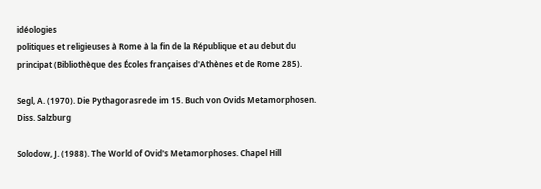idéologies
politiques et religieuses à Rome à la fin de la République et au debut du
principat (Bibliothèque des Écoles françaises d'Athènes et de Rome 285).

Segl, A. (1970). Die Pythagorasrede im 15. Buch von Ovids Metamorphosen.
Diss. Salzburg

Solodow, J. (1988). The World of Ovid's Metamorphoses. Chapel Hill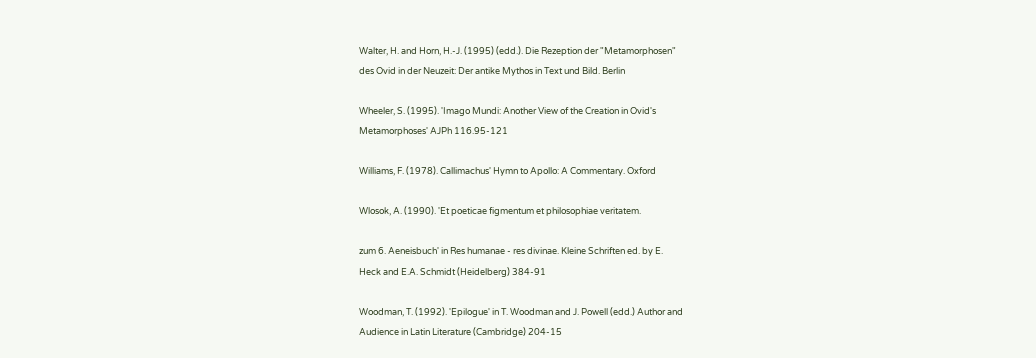Walter, H. and Horn, H.-J. (1995) (edd.). Die Rezeption der "Metamorphosen"
des Ovid in der Neuzeit: Der antike Mythos in Text und Bild. Berlin

Wheeler, S. (1995). 'Imago Mundi: Another View of the Creation in Ovid's
Metamorphoses' AJPh 116.95-121

Williams, F. (1978). Callimachus' Hymn to Apollo: A Commentary. Oxford

Wlosok, A. (1990). 'Et poeticae figmentum et philosophiae veritatem.

zum 6. Aeneisbuch' in Res humanae - res divinae. Kleine Schriften ed. by E.
Heck and E.A. Schmidt (Heidelberg) 384-91

Woodman, T. (1992). 'Epilogue' in T. Woodman and J. Powell (edd.) Author and
Audience in Latin Literature (Cambridge) 204-15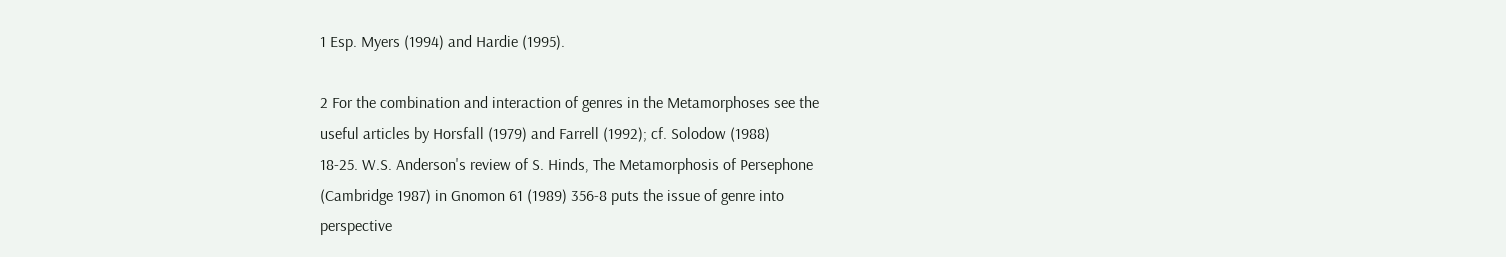1 Esp. Myers (1994) and Hardie (1995).

2 For the combination and interaction of genres in the Metamorphoses see the
useful articles by Horsfall (1979) and Farrell (1992); cf. Solodow (1988)
18-25. W.S. Anderson's review of S. Hinds, The Metamorphosis of Persephone
(Cambridge 1987) in Gnomon 61 (1989) 356-8 puts the issue of genre into
perspective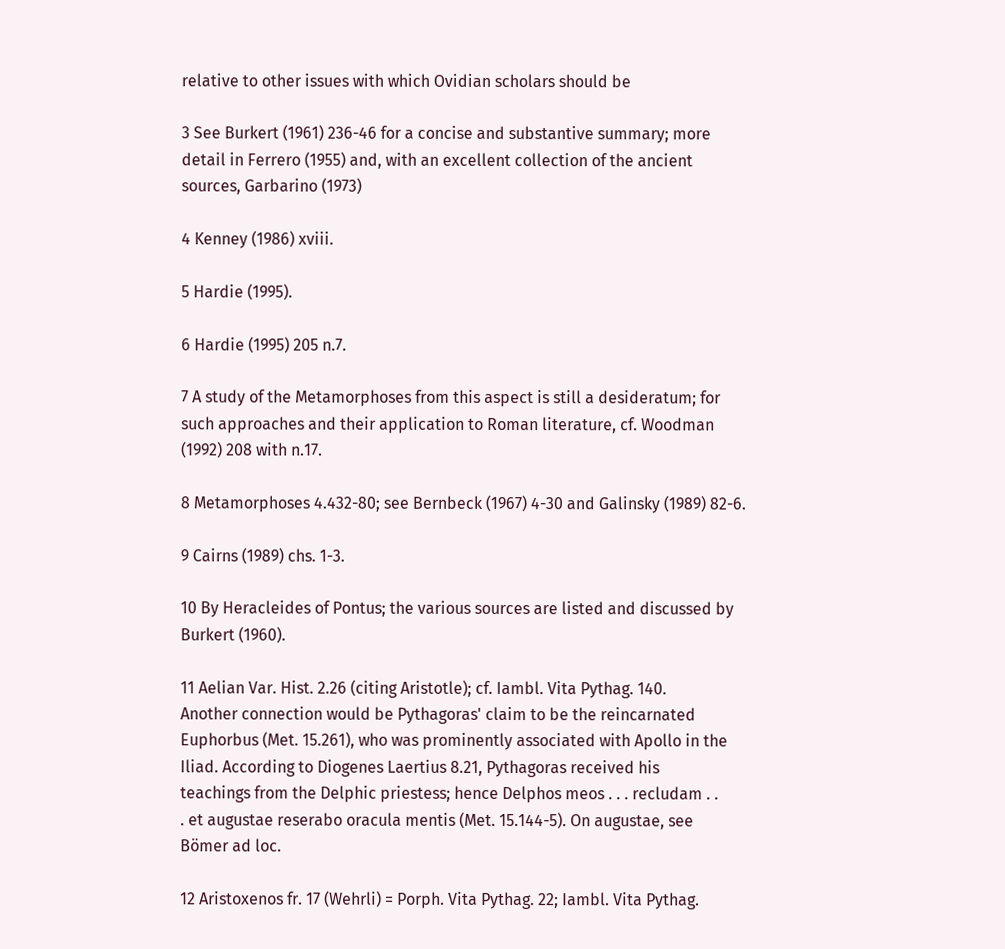relative to other issues with which Ovidian scholars should be

3 See Burkert (1961) 236-46 for a concise and substantive summary; more
detail in Ferrero (1955) and, with an excellent collection of the ancient
sources, Garbarino (1973)

4 Kenney (1986) xviii.

5 Hardie (1995).

6 Hardie (1995) 205 n.7.

7 A study of the Metamorphoses from this aspect is still a desideratum; for
such approaches and their application to Roman literature, cf. Woodman
(1992) 208 with n.17.

8 Metamorphoses 4.432-80; see Bernbeck (1967) 4-30 and Galinsky (1989) 82-6.

9 Cairns (1989) chs. 1-3.

10 By Heracleides of Pontus; the various sources are listed and discussed by
Burkert (1960).

11 Aelian Var. Hist. 2.26 (citing Aristotle); cf. Iambl. Vita Pythag. 140.
Another connection would be Pythagoras' claim to be the reincarnated
Euphorbus (Met. 15.261), who was prominently associated with Apollo in the
Iliad. According to Diogenes Laertius 8.21, Pythagoras received his
teachings from the Delphic priestess; hence Delphos meos . . . recludam . .
. et augustae reserabo oracula mentis (Met. 15.144-5). On augustae, see
Bömer ad loc.

12 Aristoxenos fr. 17 (Wehrli) = Porph. Vita Pythag. 22; Iambl. Vita Pythag.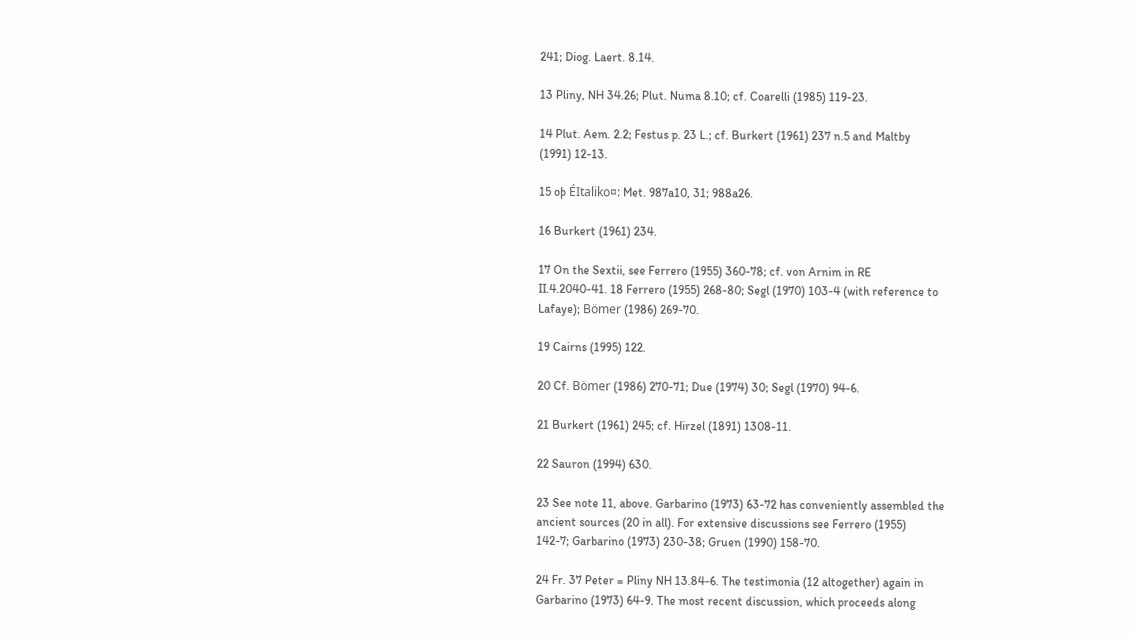241; Diog. Laert. 8.14.

13 Pliny, NH 34.26; Plut. Numa 8.10; cf. Coarelli (1985) 119-23.

14 Plut. Aem. 2.2; Festus p. 23 L.; cf. Burkert (1961) 237 n.5 and Maltby
(1991) 12-13.

15 oþ ÉItaliko¤: Met. 987a10, 31; 988a26.

16 Burkert (1961) 234.

17 On the Sextii, see Ferrero (1955) 360-78; cf. von Arnim in RE
II.4.2040-41. 18 Ferrero (1955) 268-80; Segl (1970) 103-4 (with reference to
Lafaye); Bömer (1986) 269-70.

19 Cairns (1995) 122.

20 Cf. Bömer (1986) 270-71; Due (1974) 30; Segl (1970) 94-6.

21 Burkert (1961) 245; cf. Hirzel (1891) 1308-11.

22 Sauron (1994) 630.

23 See note 11, above. Garbarino (1973) 63-72 has conveniently assembled the
ancient sources (20 in all). For extensive discussions see Ferrero (1955)
142-7; Garbarino (1973) 230-38; Gruen (1990) 158-70.

24 Fr. 37 Peter = Pliny NH 13.84-6. The testimonia (12 altogether) again in
Garbarino (1973) 64-9. The most recent discussion, which proceeds along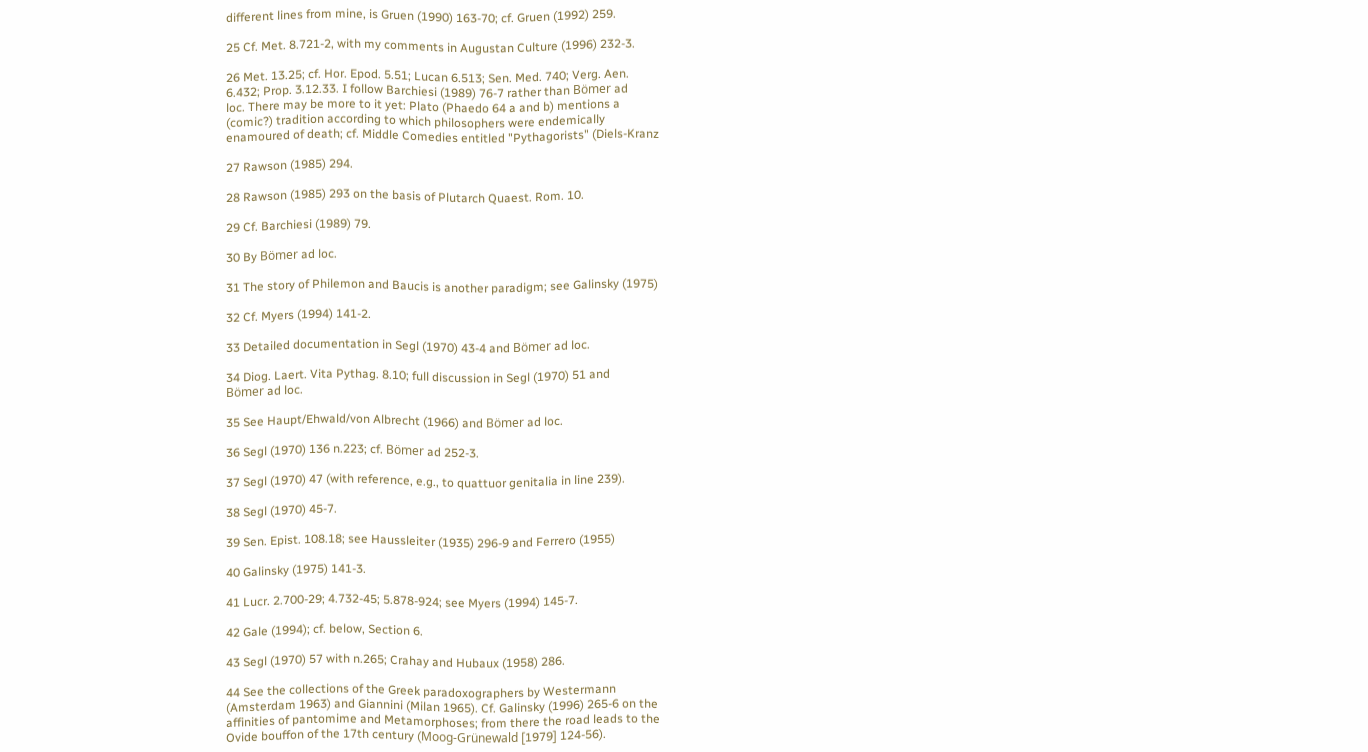different lines from mine, is Gruen (1990) 163-70; cf. Gruen (1992) 259.

25 Cf. Met. 8.721-2, with my comments in Augustan Culture (1996) 232-3.

26 Met. 13.25; cf. Hor. Epod. 5.51; Lucan 6.513; Sen. Med. 740; Verg. Aen.
6.432; Prop. 3.12.33. I follow Barchiesi (1989) 76-7 rather than Bömer ad
loc. There may be more to it yet: Plato (Phaedo 64 a and b) mentions a
(comic?) tradition according to which philosophers were endemically
enamoured of death; cf. Middle Comedies entitled "Pythagorists" (Diels-Kranz

27 Rawson (1985) 294.

28 Rawson (1985) 293 on the basis of Plutarch Quaest. Rom. 10.

29 Cf. Barchiesi (1989) 79.

30 By Bömer ad loc.

31 The story of Philemon and Baucis is another paradigm; see Galinsky (1975)

32 Cf. Myers (1994) 141-2.

33 Detailed documentation in Segl (1970) 43-4 and Bömer ad loc.

34 Diog. Laert. Vita Pythag. 8.10; full discussion in Segl (1970) 51 and
Bömer ad loc.

35 See Haupt/Ehwald/von Albrecht (1966) and Bömer ad loc.

36 Segl (1970) 136 n.223; cf. Bömer ad 252-3.

37 Segl (1970) 47 (with reference, e.g., to quattuor genitalia in line 239).

38 Segl (1970) 45-7.

39 Sen. Epist. 108.18; see Haussleiter (1935) 296-9 and Ferrero (1955)

40 Galinsky (1975) 141-3.

41 Lucr. 2.700-29; 4.732-45; 5.878-924; see Myers (1994) 145-7.

42 Gale (1994); cf. below, Section 6.

43 Segl (1970) 57 with n.265; Crahay and Hubaux (1958) 286.

44 See the collections of the Greek paradoxographers by Westermann
(Amsterdam 1963) and Giannini (Milan 1965). Cf. Galinsky (1996) 265-6 on the
affinities of pantomime and Metamorphoses; from there the road leads to the
Ovide bouffon of the 17th century (Moog-Grünewald [1979] 124-56).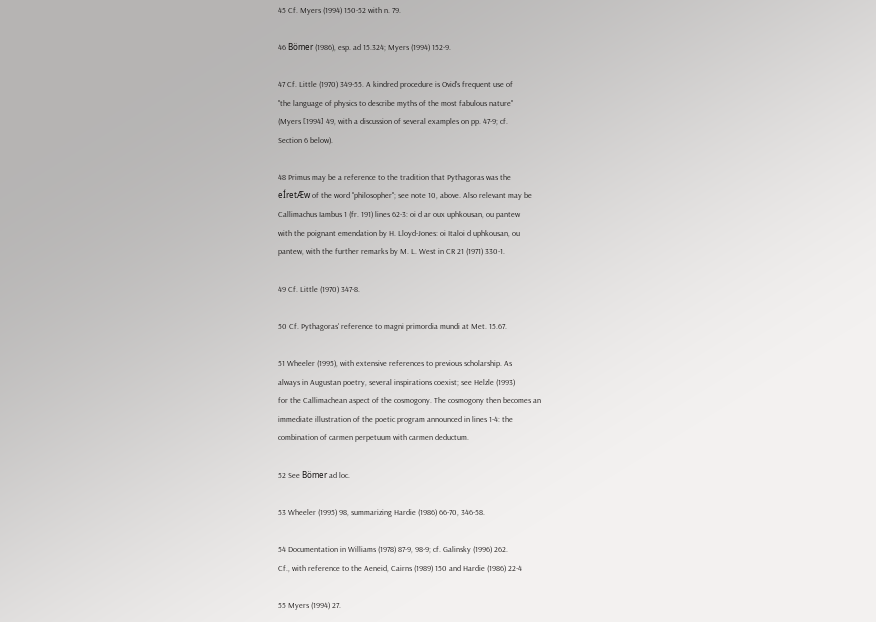45 Cf. Myers (1994) 150-52 with n. 79.

46 Bömer (1986), esp. ad 15.324; Myers (1994) 152-9.

47 Cf. Little (1970) 349-55. A kindred procedure is Ovid's frequent use of
"the language of physics to describe myths of the most fabulous nature"
(Myers [1994] 49, with a discussion of several examples on pp. 47-9; cf.
Section 6 below).

48 Primus may be a reference to the tradition that Pythagoras was the
eÍretÆw of the word "philosopher"; see note 10, above. Also relevant may be
Callimachus Iambus 1 (fr. 191) lines 62-3: oi d ar oux uphkousan, ou pantew
with the poignant emendation by H. Lloyd-Jones: oi Italoi d uphkousan, ou
pantew, with the further remarks by M. L. West in CR 21 (1971) 330-1.

49 Cf. Little (1970) 347-8.

50 Cf. Pythagoras' reference to magni primordia mundi at Met. 15.67.

51 Wheeler (1995), with extensive references to previous scholarship. As
always in Augustan poetry, several inspirations coexist; see Helzle (1993)
for the Callimachean aspect of the cosmogony. The cosmogony then becomes an
immediate illustration of the poetic program announced in lines 1-4: the
combination of carmen perpetuum with carmen deductum.

52 See Bömer ad loc.

53 Wheeler (1995) 98, summarizing Hardie (1986) 66-70, 346-58.

54 Documentation in Williams (1978) 87-9, 98-9; cf. Galinsky (1996) 262.
Cf., with reference to the Aeneid, Cairns (1989) 150 and Hardie (1986) 22-4

55 Myers (1994) 27.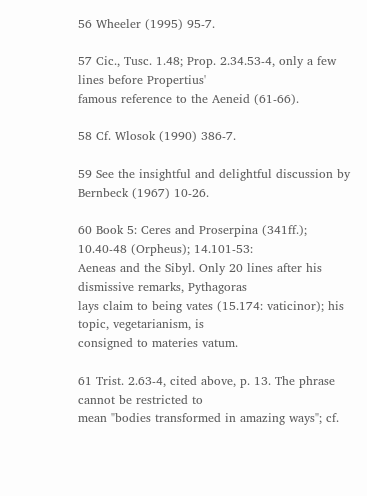56 Wheeler (1995) 95-7.

57 Cic., Tusc. 1.48; Prop. 2.34.53-4, only a few lines before Propertius'
famous reference to the Aeneid (61-66).

58 Cf. Wlosok (1990) 386-7.

59 See the insightful and delightful discussion by Bernbeck (1967) 10-26.

60 Book 5: Ceres and Proserpina (341ff.); 10.40-48 (Orpheus); 14.101-53:
Aeneas and the Sibyl. Only 20 lines after his dismissive remarks, Pythagoras
lays claim to being vates (15.174: vaticinor); his topic, vegetarianism, is
consigned to materies vatum.

61 Trist. 2.63-4, cited above, p. 13. The phrase cannot be restricted to
mean "bodies transformed in amazing ways"; cf.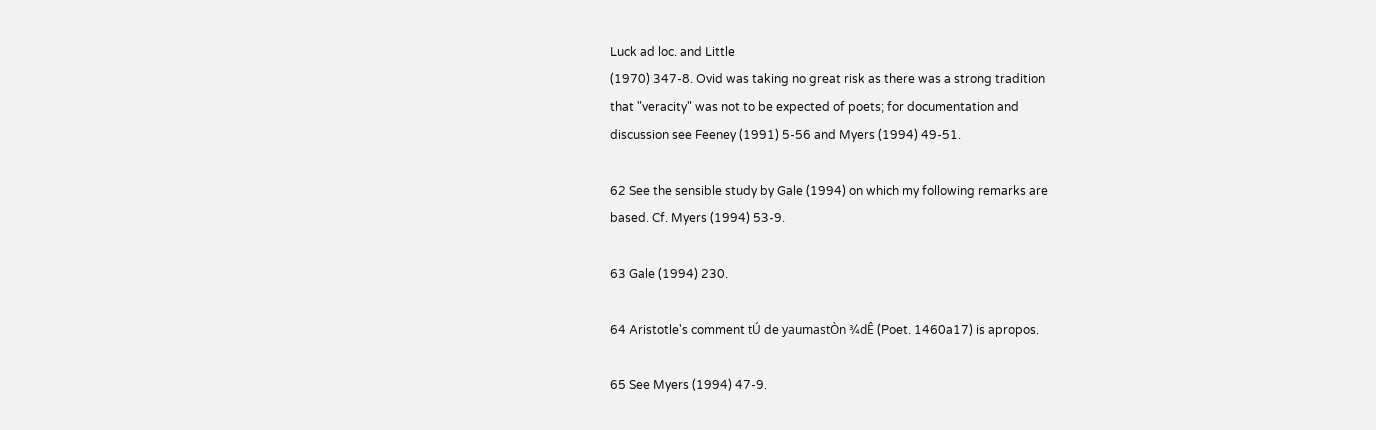Luck ad loc. and Little
(1970) 347-8. Ovid was taking no great risk as there was a strong tradition
that "veracity" was not to be expected of poets; for documentation and
discussion see Feeney (1991) 5-56 and Myers (1994) 49-51.

62 See the sensible study by Gale (1994) on which my following remarks are
based. Cf. Myers (1994) 53-9.

63 Gale (1994) 230.

64 Aristotle's comment tÚ de yaumastÒn ¾dÊ (Poet. 1460a17) is apropos.

65 See Myers (1994) 47-9.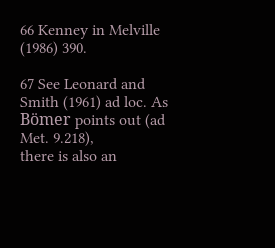66 Kenney in Melville (1986) 390.

67 See Leonard and Smith (1961) ad loc. As Bömer points out (ad Met. 9.218),
there is also an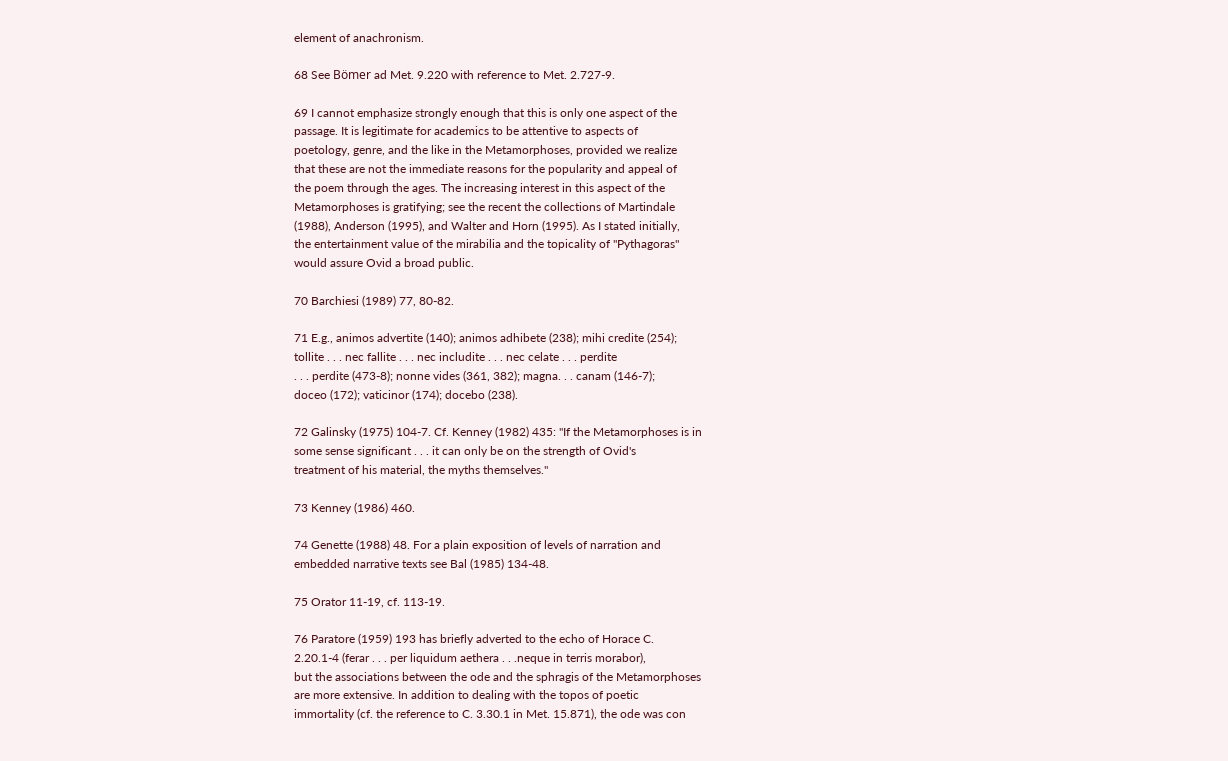element of anachronism.

68 See Bömer ad Met. 9.220 with reference to Met. 2.727-9.

69 I cannot emphasize strongly enough that this is only one aspect of the
passage. It is legitimate for academics to be attentive to aspects of
poetology, genre, and the like in the Metamorphoses, provided we realize
that these are not the immediate reasons for the popularity and appeal of
the poem through the ages. The increasing interest in this aspect of the
Metamorphoses is gratifying; see the recent the collections of Martindale
(1988), Anderson (1995), and Walter and Horn (1995). As I stated initially,
the entertainment value of the mirabilia and the topicality of "Pythagoras"
would assure Ovid a broad public.

70 Barchiesi (1989) 77, 80-82.

71 E.g., animos advertite (140); animos adhibete (238); mihi credite (254);
tollite . . . nec fallite . . . nec includite . . . nec celate . . . perdite
. . . perdite (473-8); nonne vides (361, 382); magna. . . canam (146-7);
doceo (172); vaticinor (174); docebo (238).

72 Galinsky (1975) 104-7. Cf. Kenney (1982) 435: "If the Metamorphoses is in
some sense significant . . . it can only be on the strength of Ovid's
treatment of his material, the myths themselves."

73 Kenney (1986) 460.

74 Genette (1988) 48. For a plain exposition of levels of narration and
embedded narrative texts see Bal (1985) 134-48.

75 Orator 11-19, cf. 113-19.

76 Paratore (1959) 193 has briefly adverted to the echo of Horace C.
2.20.1-4 (ferar . . . per liquidum aethera . . .neque in terris morabor),
but the associations between the ode and the sphragis of the Metamorphoses
are more extensive. In addition to dealing with the topos of poetic
immortality (cf. the reference to C. 3.30.1 in Met. 15.871), the ode was con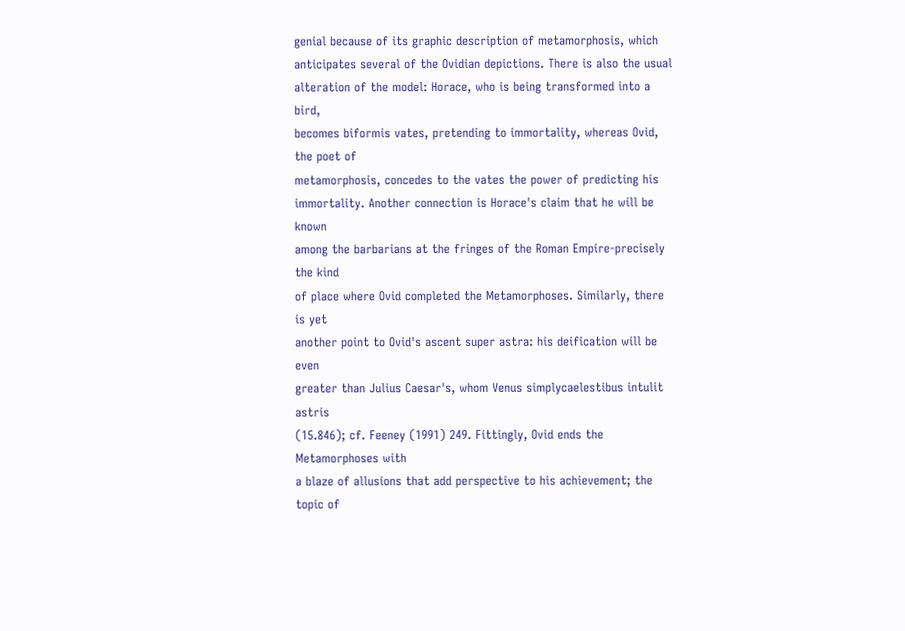genial because of its graphic description of metamorphosis, which
anticipates several of the Ovidian depictions. There is also the usual
alteration of the model: Horace, who is being transformed into a bird,
becomes biformis vates, pretending to immortality, whereas Ovid, the poet of
metamorphosis, concedes to the vates the power of predicting his
immortality. Another connection is Horace's claim that he will be known
among the barbarians at the fringes of the Roman Empire-precisely the kind
of place where Ovid completed the Metamorphoses. Similarly, there is yet
another point to Ovid's ascent super astra: his deification will be even
greater than Julius Caesar's, whom Venus simplycaelestibus intulit astris
(15.846); cf. Feeney (1991) 249. Fittingly, Ovid ends the Metamorphoses with
a blaze of allusions that add perspective to his achievement; the topic of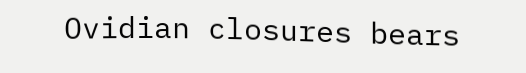Ovidian closures bears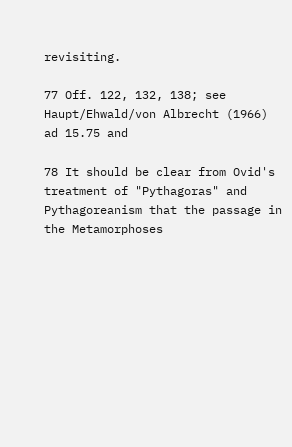revisiting.

77 Off. 122, 132, 138; see Haupt/Ehwald/von Albrecht (1966) ad 15.75 and

78 It should be clear from Ovid's treatment of "Pythagoras" and
Pythagoreanism that the passage in the Metamorphoses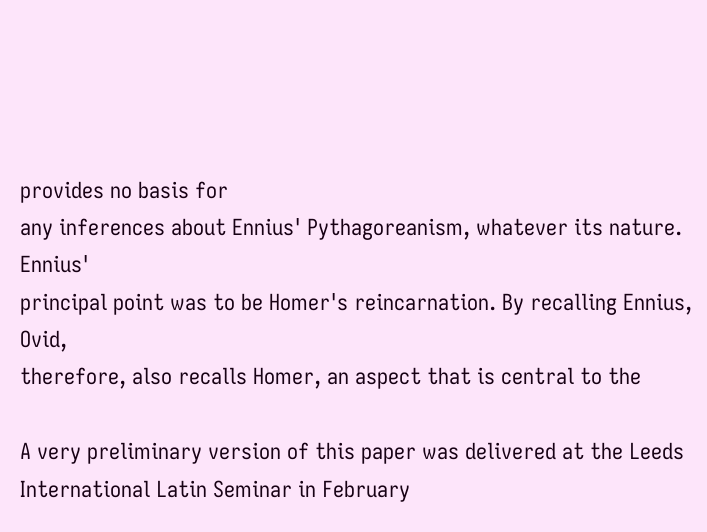provides no basis for
any inferences about Ennius' Pythagoreanism, whatever its nature. Ennius'
principal point was to be Homer's reincarnation. By recalling Ennius, Ovid,
therefore, also recalls Homer, an aspect that is central to the

A very preliminary version of this paper was delivered at the Leeds
International Latin Seminar in February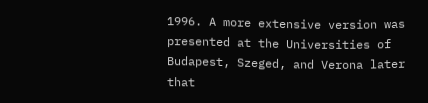1996. A more extensive version was
presented at the Universities of Budapest, Szeged, and Verona later that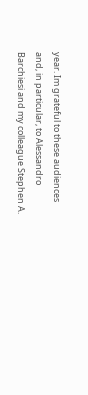year. Im grateful to these audiences and, in particular, to Alessandro
Barchiesi and my colleague Stephen A.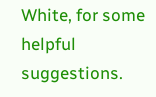White, for some helpful suggestions.